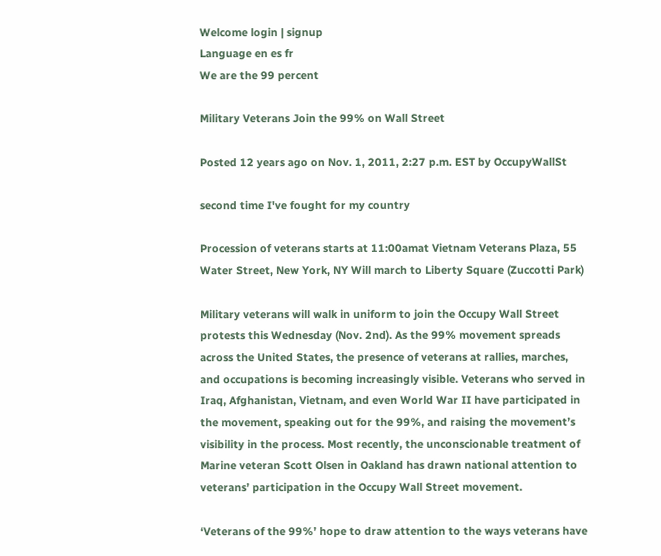Welcome login | signup
Language en es fr
We are the 99 percent

Military Veterans Join the 99% on Wall Street

Posted 12 years ago on Nov. 1, 2011, 2:27 p.m. EST by OccupyWallSt

second time I've fought for my country

Procession of veterans starts at 11:00amat Vietnam Veterans Plaza, 55 Water Street, New York, NY Will march to Liberty Square (Zuccotti Park)

Military veterans will walk in uniform to join the Occupy Wall Street protests this Wednesday (Nov. 2nd). As the 99% movement spreads across the United States, the presence of veterans at rallies, marches, and occupations is becoming increasingly visible. Veterans who served in Iraq, Afghanistan, Vietnam, and even World War II have participated in the movement, speaking out for the 99%, and raising the movement’s visibility in the process. Most recently, the unconscionable treatment of Marine veteran Scott Olsen in Oakland has drawn national attention to veterans’ participation in the Occupy Wall Street movement.

‘Veterans of the 99%’ hope to draw attention to the ways veterans have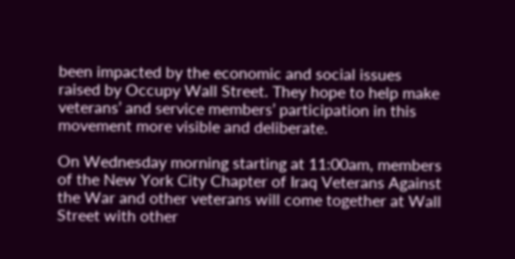been impacted by the economic and social issues raised by Occupy Wall Street. They hope to help make veterans’ and service members’ participation in this movement more visible and deliberate.

On Wednesday morning starting at 11:00am, members of the New York City Chapter of Iraq Veterans Against the War and other veterans will come together at Wall Street with other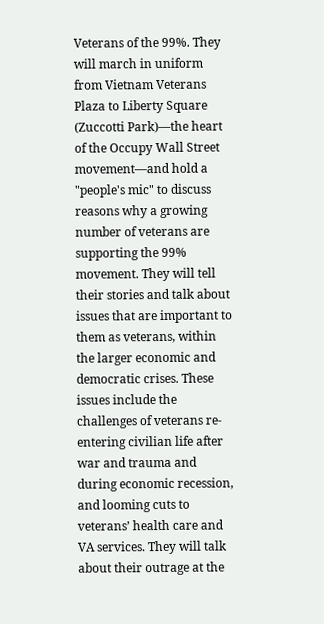Veterans of the 99%. They will march in uniform from Vietnam Veterans Plaza to Liberty Square (Zuccotti Park)—the heart of the Occupy Wall Street movement—and hold a "people's mic" to discuss reasons why a growing number of veterans are supporting the 99% movement. They will tell their stories and talk about issues that are important to them as veterans, within the larger economic and democratic crises. These issues include the challenges of veterans re-entering civilian life after war and trauma and during economic recession, and looming cuts to veterans’ health care and VA services. They will talk about their outrage at the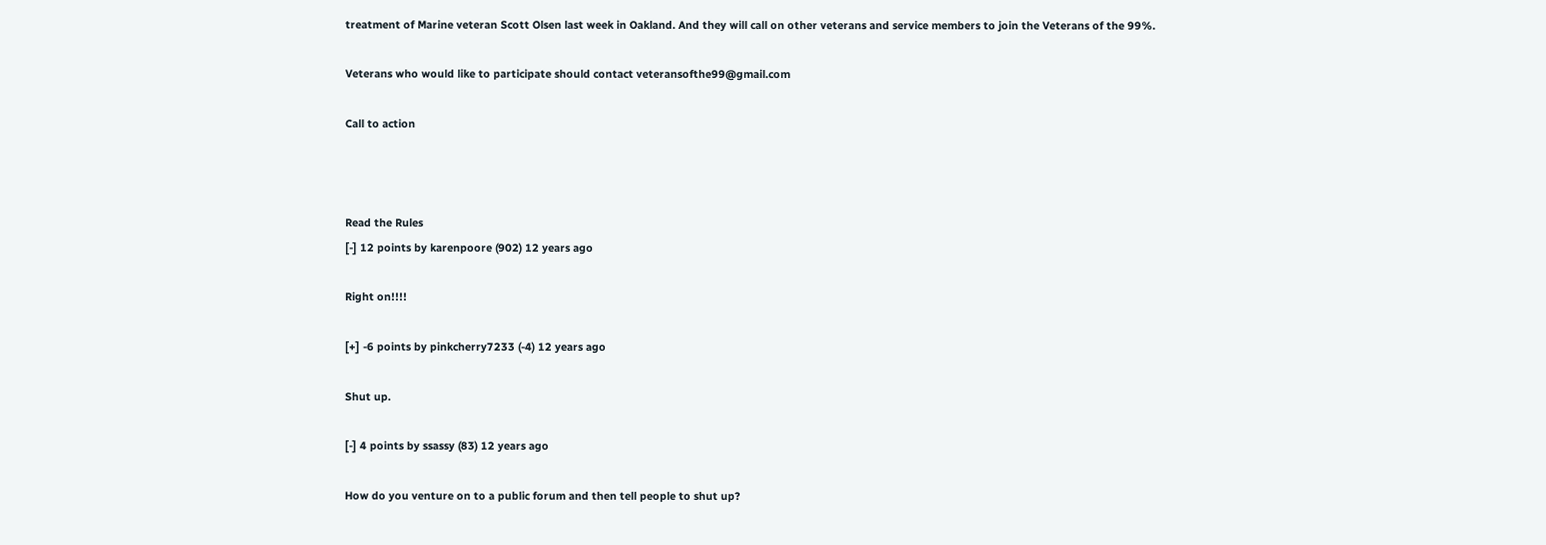treatment of Marine veteran Scott Olsen last week in Oakland. And they will call on other veterans and service members to join the Veterans of the 99%.

Veterans who would like to participate should contact veteransofthe99@gmail.com

Call to action



Read the Rules
[-] 12 points by karenpoore (902) 12 years ago

Right on!!!!

[+] -6 points by pinkcherry7233 (-4) 12 years ago

Shut up.

[-] 4 points by ssassy (83) 12 years ago

How do you venture on to a public forum and then tell people to shut up?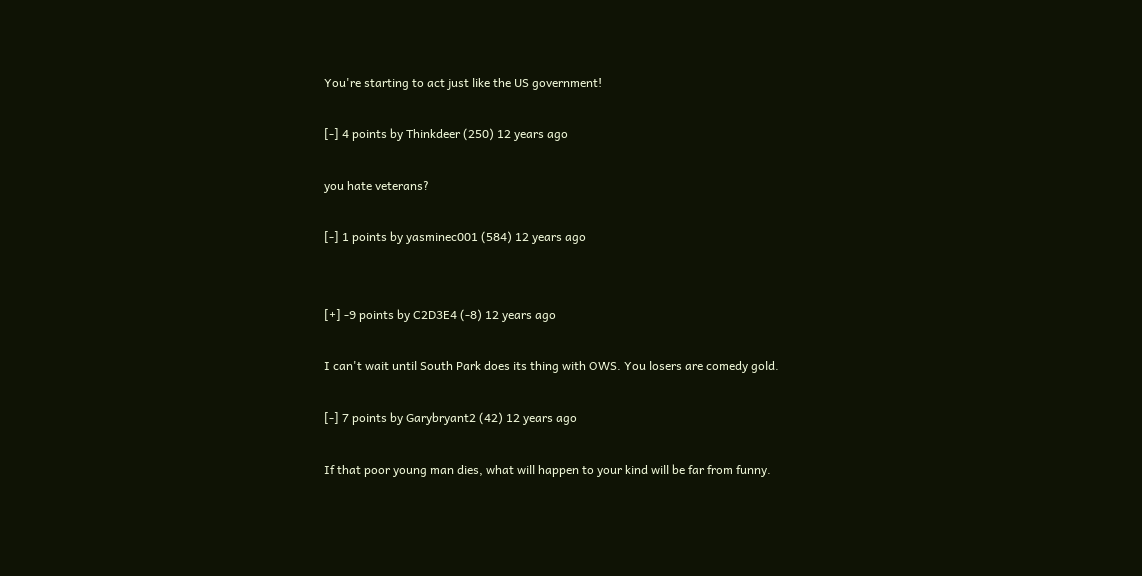You're starting to act just like the US government!

[-] 4 points by Thinkdeer (250) 12 years ago

you hate veterans?

[-] 1 points by yasminec001 (584) 12 years ago


[+] -9 points by C2D3E4 (-8) 12 years ago

I can't wait until South Park does its thing with OWS. You losers are comedy gold.

[-] 7 points by Garybryant2 (42) 12 years ago

If that poor young man dies, what will happen to your kind will be far from funny.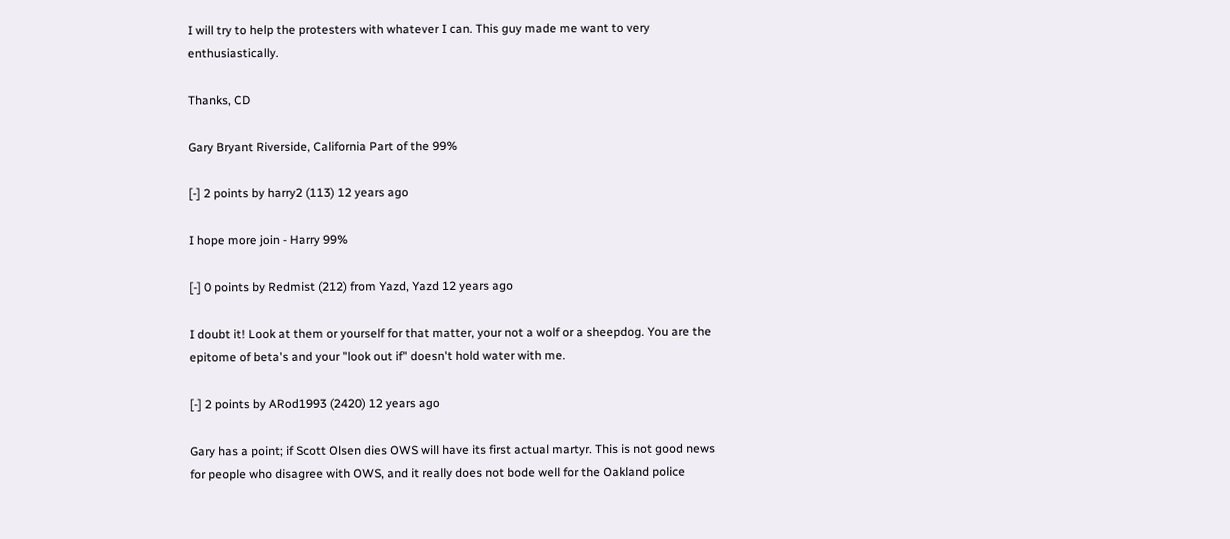I will try to help the protesters with whatever I can. This guy made me want to very enthusiastically.

Thanks, CD

Gary Bryant Riverside, California Part of the 99%

[-] 2 points by harry2 (113) 12 years ago

I hope more join - Harry 99%

[-] 0 points by Redmist (212) from Yazd, Yazd 12 years ago

I doubt it! Look at them or yourself for that matter, your not a wolf or a sheepdog. You are the epitome of beta's and your "look out if" doesn't hold water with me.

[-] 2 points by ARod1993 (2420) 12 years ago

Gary has a point; if Scott Olsen dies OWS will have its first actual martyr. This is not good news for people who disagree with OWS, and it really does not bode well for the Oakland police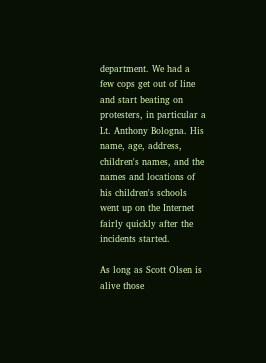department. We had a few cops get out of line and start beating on protesters, in particular a Lt. Anthony Bologna. His name, age, address, children's names, and the names and locations of his children's schools went up on the Internet fairly quickly after the incidents started.

As long as Scott Olsen is alive those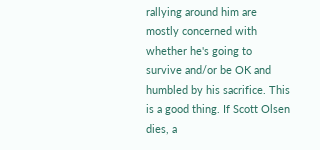rallying around him are mostly concerned with whether he's going to survive and/or be OK and humbled by his sacrifice. This is a good thing. If Scott Olsen dies, a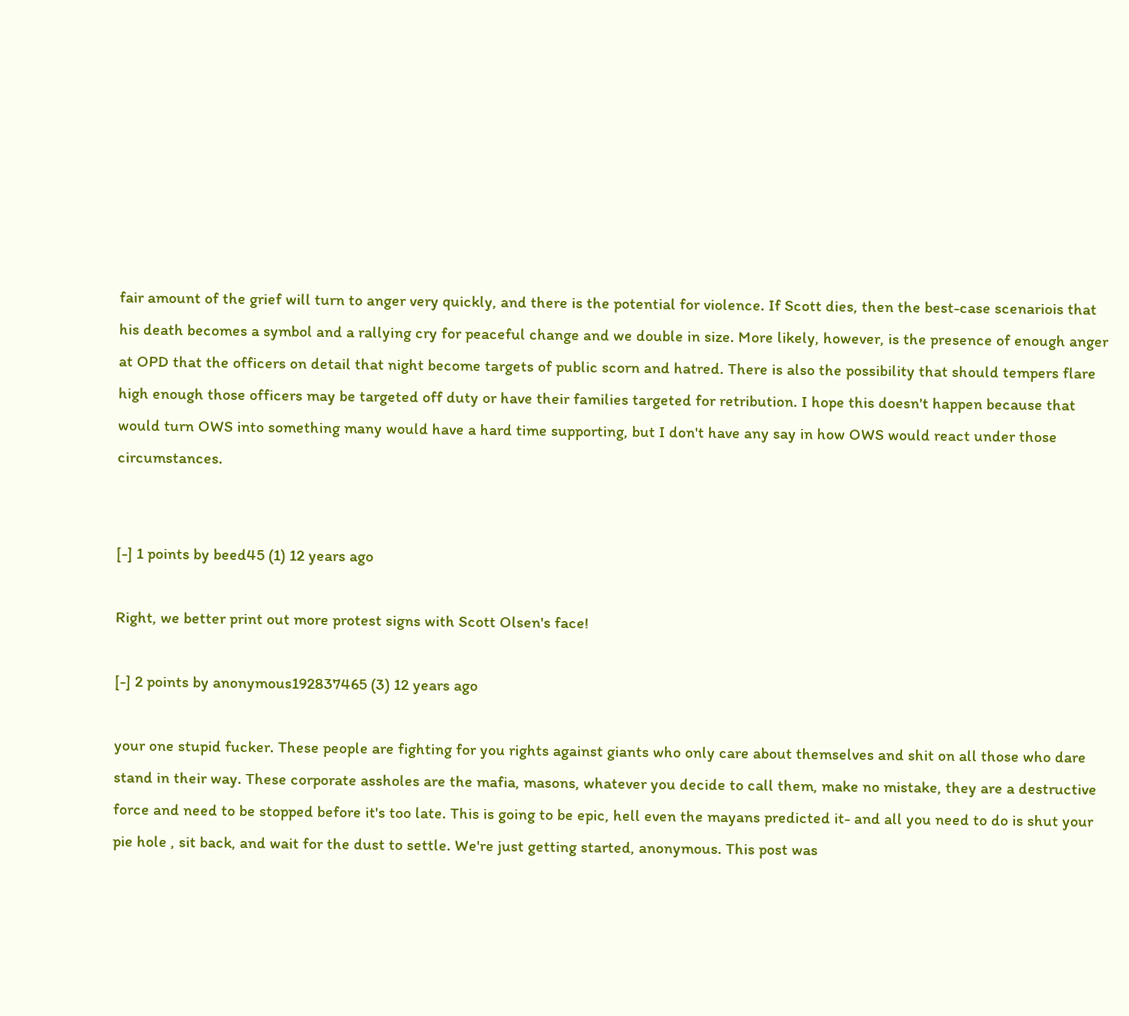fair amount of the grief will turn to anger very quickly, and there is the potential for violence. If Scott dies, then the best-case scenariois that his death becomes a symbol and a rallying cry for peaceful change and we double in size. More likely, however, is the presence of enough anger at OPD that the officers on detail that night become targets of public scorn and hatred. There is also the possibility that should tempers flare high enough those officers may be targeted off duty or have their families targeted for retribution. I hope this doesn't happen because that would turn OWS into something many would have a hard time supporting, but I don't have any say in how OWS would react under those circumstances.


[-] 1 points by beed45 (1) 12 years ago

Right, we better print out more protest signs with Scott Olsen's face!

[-] 2 points by anonymous192837465 (3) 12 years ago

your one stupid fucker. These people are fighting for you rights against giants who only care about themselves and shit on all those who dare stand in their way. These corporate assholes are the mafia, masons, whatever you decide to call them, make no mistake, they are a destructive force and need to be stopped before it's too late. This is going to be epic, hell even the mayans predicted it- and all you need to do is shut your pie hole , sit back, and wait for the dust to settle. We're just getting started, anonymous. This post was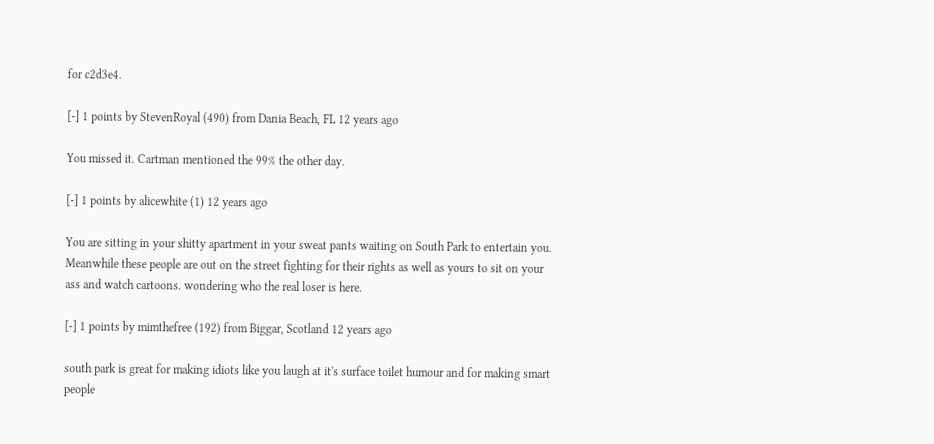for c2d3e4.

[-] 1 points by StevenRoyal (490) from Dania Beach, FL 12 years ago

You missed it. Cartman mentioned the 99% the other day.

[-] 1 points by alicewhite (1) 12 years ago

You are sitting in your shitty apartment in your sweat pants waiting on South Park to entertain you. Meanwhile these people are out on the street fighting for their rights as well as yours to sit on your ass and watch cartoons. wondering who the real loser is here.

[-] 1 points by mimthefree (192) from Biggar, Scotland 12 years ago

south park is great for making idiots like you laugh at it's surface toilet humour and for making smart people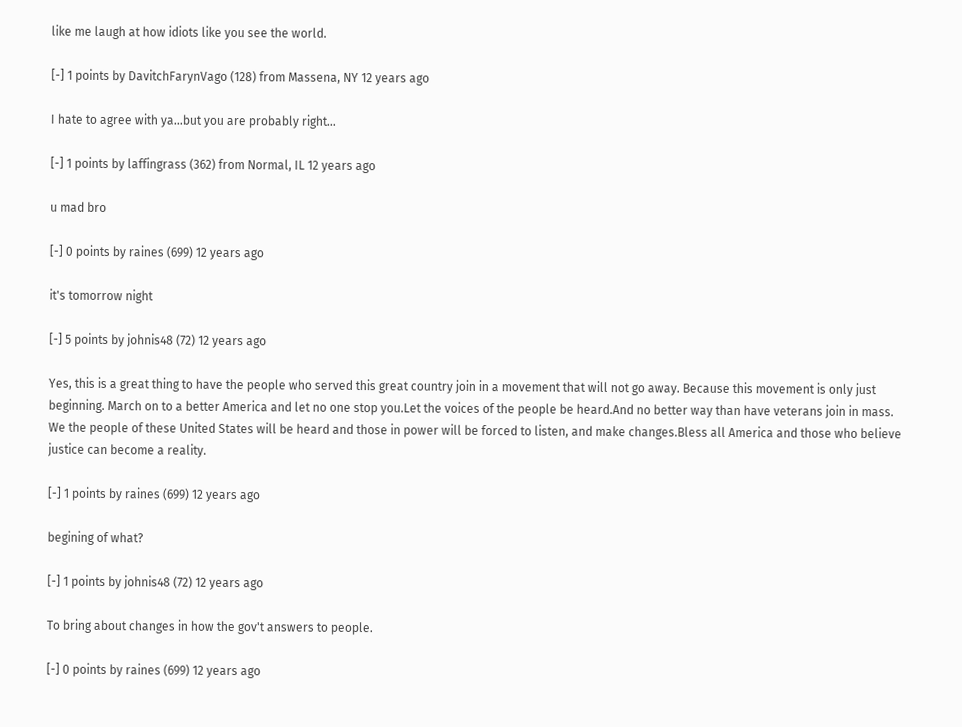like me laugh at how idiots like you see the world.

[-] 1 points by DavitchFarynVago (128) from Massena, NY 12 years ago

I hate to agree with ya...but you are probably right...

[-] 1 points by laffingrass (362) from Normal, IL 12 years ago

u mad bro

[-] 0 points by raines (699) 12 years ago

it's tomorrow night

[-] 5 points by johnis48 (72) 12 years ago

Yes, this is a great thing to have the people who served this great country join in a movement that will not go away. Because this movement is only just beginning. March on to a better America and let no one stop you.Let the voices of the people be heard.And no better way than have veterans join in mass. We the people of these United States will be heard and those in power will be forced to listen, and make changes.Bless all America and those who believe justice can become a reality.

[-] 1 points by raines (699) 12 years ago

begining of what?

[-] 1 points by johnis48 (72) 12 years ago

To bring about changes in how the gov't answers to people.

[-] 0 points by raines (699) 12 years ago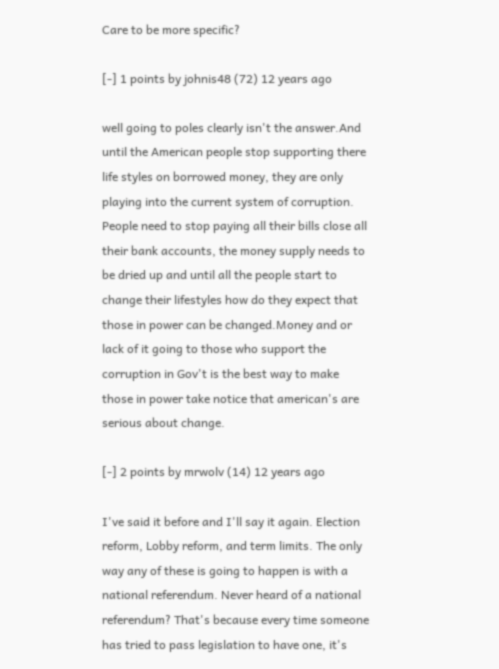Care to be more specific?

[-] 1 points by johnis48 (72) 12 years ago

well going to poles clearly isn't the answer.And until the American people stop supporting there life styles on borrowed money, they are only playing into the current system of corruption. People need to stop paying all their bills close all their bank accounts, the money supply needs to be dried up and until all the people start to change their lifestyles how do they expect that those in power can be changed.Money and or lack of it going to those who support the corruption in Gov't is the best way to make those in power take notice that american's are serious about change.

[-] 2 points by mrwolv (14) 12 years ago

I've said it before and I'll say it again. Election reform, Lobby reform, and term limits. The only way any of these is going to happen is with a national referendum. Never heard of a national referendum? That's because every time someone has tried to pass legislation to have one, it's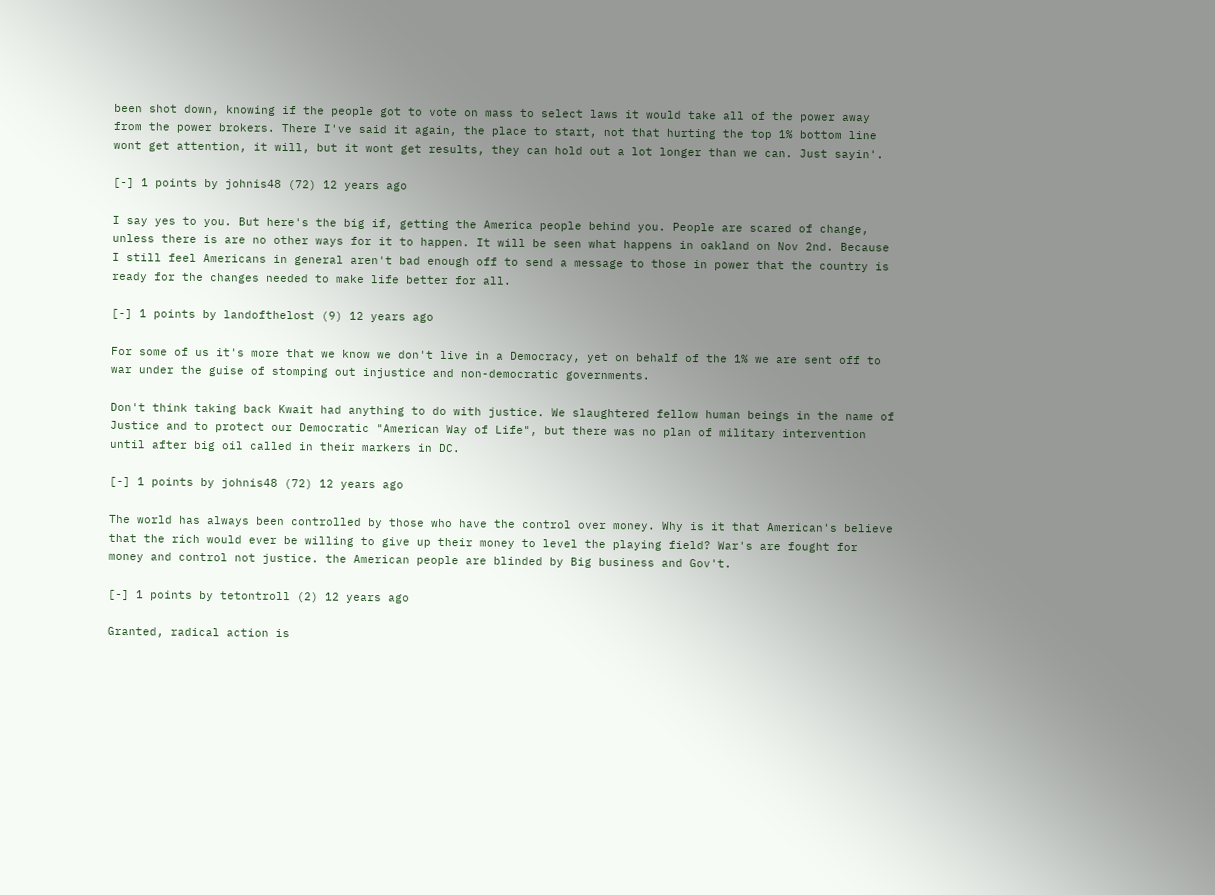been shot down, knowing if the people got to vote on mass to select laws it would take all of the power away from the power brokers. There I've said it again, the place to start, not that hurting the top 1% bottom line wont get attention, it will, but it wont get results, they can hold out a lot longer than we can. Just sayin'.

[-] 1 points by johnis48 (72) 12 years ago

I say yes to you. But here's the big if, getting the America people behind you. People are scared of change, unless there is are no other ways for it to happen. It will be seen what happens in oakland on Nov 2nd. Because I still feel Americans in general aren't bad enough off to send a message to those in power that the country is ready for the changes needed to make life better for all.

[-] 1 points by landofthelost (9) 12 years ago

For some of us it's more that we know we don't live in a Democracy, yet on behalf of the 1% we are sent off to war under the guise of stomping out injustice and non-democratic governments.

Don't think taking back Kwait had anything to do with justice. We slaughtered fellow human beings in the name of Justice and to protect our Democratic "American Way of Life", but there was no plan of military intervention until after big oil called in their markers in DC.

[-] 1 points by johnis48 (72) 12 years ago

The world has always been controlled by those who have the control over money. Why is it that American's believe that the rich would ever be willing to give up their money to level the playing field? War's are fought for money and control not justice. the American people are blinded by Big business and Gov't.

[-] 1 points by tetontroll (2) 12 years ago

Granted, radical action is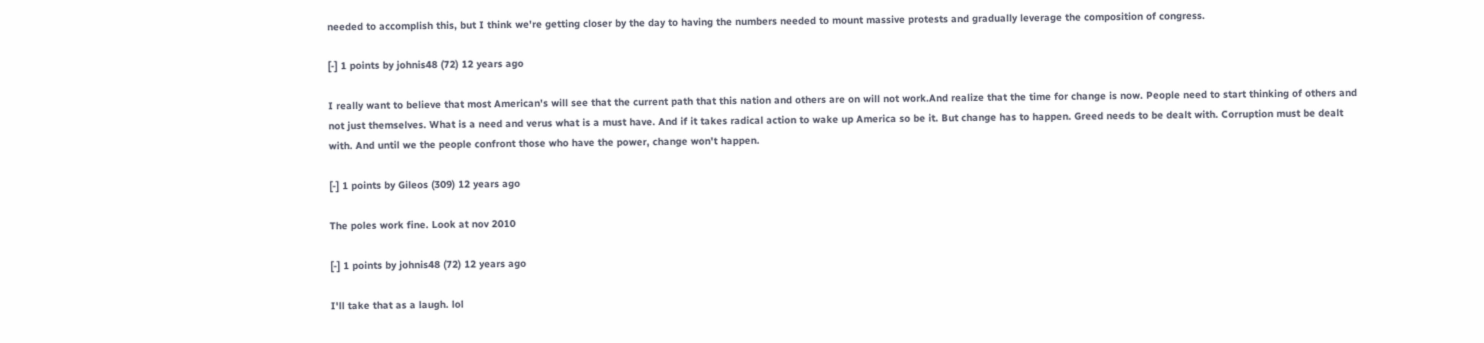needed to accomplish this, but I think we're getting closer by the day to having the numbers needed to mount massive protests and gradually leverage the composition of congress.

[-] 1 points by johnis48 (72) 12 years ago

I really want to believe that most American's will see that the current path that this nation and others are on will not work.And realize that the time for change is now. People need to start thinking of others and not just themselves. What is a need and verus what is a must have. And if it takes radical action to wake up America so be it. But change has to happen. Greed needs to be dealt with. Corruption must be dealt with. And until we the people confront those who have the power, change won't happen.

[-] 1 points by Gileos (309) 12 years ago

The poles work fine. Look at nov 2010

[-] 1 points by johnis48 (72) 12 years ago

I'll take that as a laugh. lol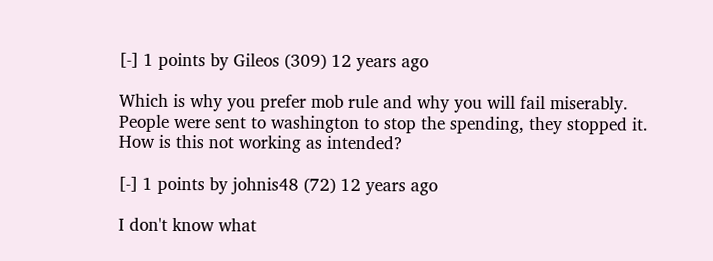[-] 1 points by Gileos (309) 12 years ago

Which is why you prefer mob rule and why you will fail miserably. People were sent to washington to stop the spending, they stopped it. How is this not working as intended?

[-] 1 points by johnis48 (72) 12 years ago

I don't know what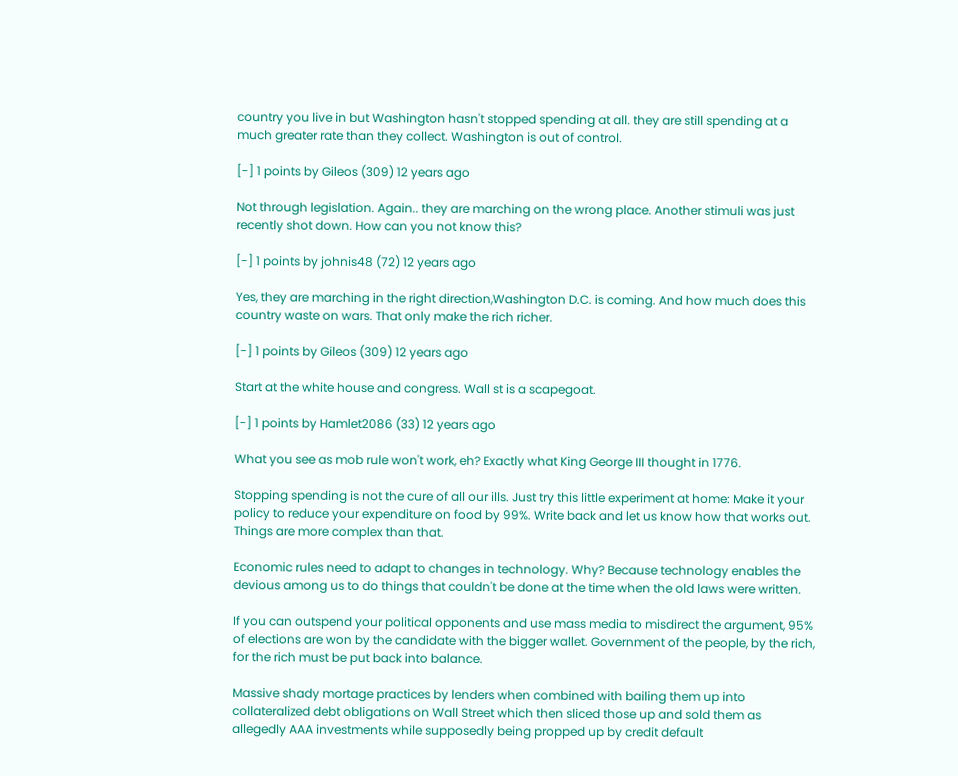country you live in but Washington hasn't stopped spending at all. they are still spending at a much greater rate than they collect. Washington is out of control.

[-] 1 points by Gileos (309) 12 years ago

Not through legislation. Again.. they are marching on the wrong place. Another stimuli was just recently shot down. How can you not know this?

[-] 1 points by johnis48 (72) 12 years ago

Yes, they are marching in the right direction,Washington D.C. is coming. And how much does this country waste on wars. That only make the rich richer.

[-] 1 points by Gileos (309) 12 years ago

Start at the white house and congress. Wall st is a scapegoat.

[-] 1 points by Hamlet2086 (33) 12 years ago

What you see as mob rule won't work, eh? Exactly what King George III thought in 1776.

Stopping spending is not the cure of all our ills. Just try this little experiment at home: Make it your policy to reduce your expenditure on food by 99%. Write back and let us know how that works out. Things are more complex than that.

Economic rules need to adapt to changes in technology. Why? Because technology enables the devious among us to do things that couldn't be done at the time when the old laws were written.

If you can outspend your political opponents and use mass media to misdirect the argument, 95% of elections are won by the candidate with the bigger wallet. Government of the people, by the rich, for the rich must be put back into balance.

Massive shady mortage practices by lenders when combined with bailing them up into collateralized debt obligations on Wall Street which then sliced those up and sold them as allegedly AAA investments while supposedly being propped up by credit default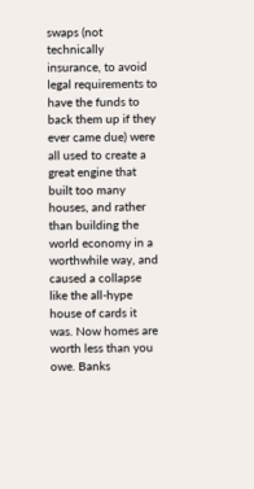swaps (not technically insurance, to avoid legal requirements to have the funds to back them up if they ever came due) were all used to create a great engine that built too many houses, and rather than building the world economy in a worthwhile way, and caused a collapse like the all-hype house of cards it was. Now homes are worth less than you owe. Banks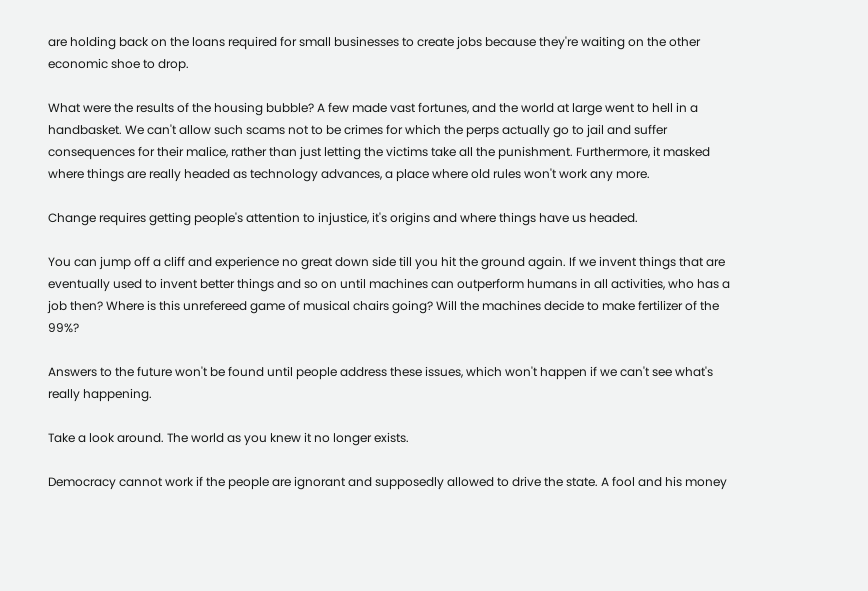are holding back on the loans required for small businesses to create jobs because they're waiting on the other economic shoe to drop.

What were the results of the housing bubble? A few made vast fortunes, and the world at large went to hell in a handbasket. We can't allow such scams not to be crimes for which the perps actually go to jail and suffer consequences for their malice, rather than just letting the victims take all the punishment. Furthermore, it masked where things are really headed as technology advances, a place where old rules won't work any more.

Change requires getting people's attention to injustice, it's origins and where things have us headed.

You can jump off a cliff and experience no great down side till you hit the ground again. If we invent things that are eventually used to invent better things and so on until machines can outperform humans in all activities, who has a job then? Where is this unrefereed game of musical chairs going? Will the machines decide to make fertilizer of the 99%?

Answers to the future won't be found until people address these issues, which won't happen if we can't see what's really happening.

Take a look around. The world as you knew it no longer exists.

Democracy cannot work if the people are ignorant and supposedly allowed to drive the state. A fool and his money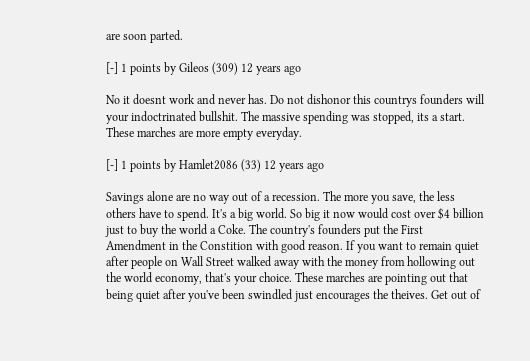are soon parted.

[-] 1 points by Gileos (309) 12 years ago

No it doesnt work and never has. Do not dishonor this countrys founders will your indoctrinated bullshit. The massive spending was stopped, its a start. These marches are more empty everyday.

[-] 1 points by Hamlet2086 (33) 12 years ago

Savings alone are no way out of a recession. The more you save, the less others have to spend. It's a big world. So big it now would cost over $4 billion just to buy the world a Coke. The country's founders put the First Amendment in the Constition with good reason. If you want to remain quiet after people on Wall Street walked away with the money from hollowing out the world economy, that's your choice. These marches are pointing out that being quiet after you've been swindled just encourages the theives. Get out of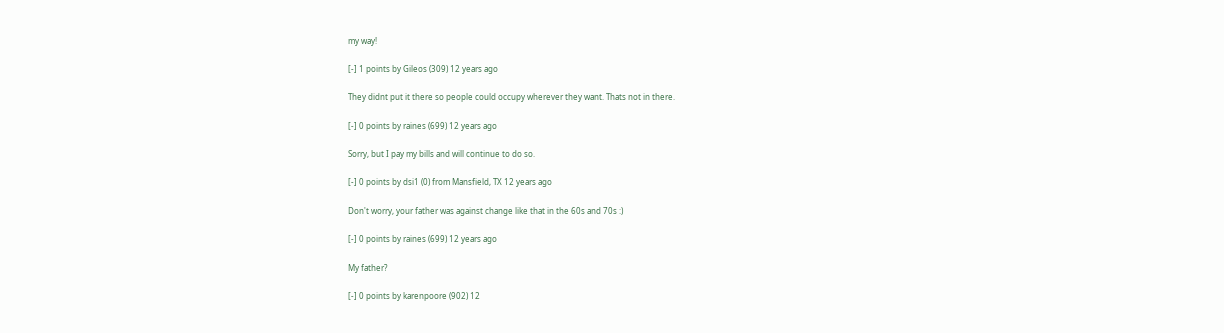my way!

[-] 1 points by Gileos (309) 12 years ago

They didnt put it there so people could occupy wherever they want. Thats not in there.

[-] 0 points by raines (699) 12 years ago

Sorry, but I pay my bills and will continue to do so.

[-] 0 points by dsi1 (0) from Mansfield, TX 12 years ago

Don't worry, your father was against change like that in the 60s and 70s :)

[-] 0 points by raines (699) 12 years ago

My father?

[-] 0 points by karenpoore (902) 12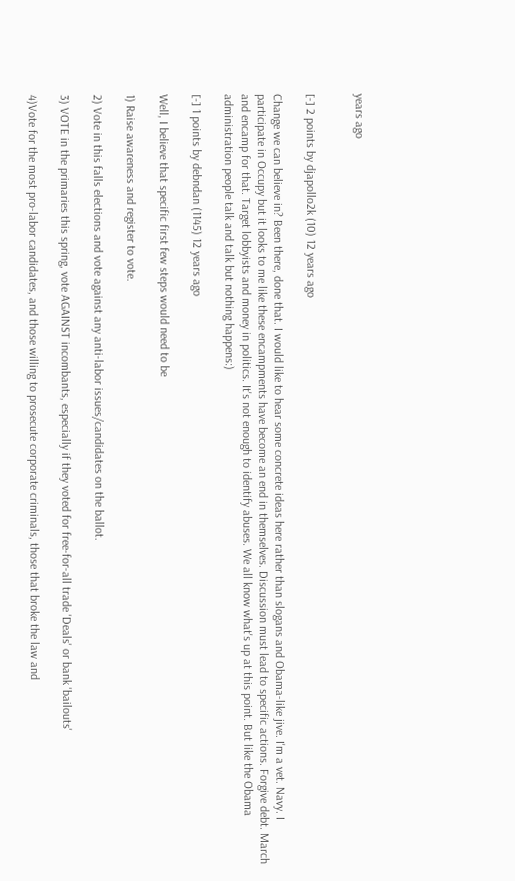years ago


[-] 2 points by djapollo2k (10) 12 years ago

Change we can believe in? Been there, done that. I would like to hear some concrete ideas here rather than slogans and Obama-like jive. I'm a vet. Navy. I participate in Occupy but it looks to me like these encampments have become an end in themselves. Discussion must lead to specific actions. Forgive debt. March and encamp for that. Target lobbyists and money in politics. It's not enough to identify abuses. We all know what's up at this point. But like the Obama administration people talk and talk but nothing happens:)

[-] 1 points by debndan (1145) 12 years ago

Well, I believe that specific first few steps would need to be

1) Raise awareness and register to vote.

2) Vote in this falls elections and vote against any anti-labor issues/candidates on the ballot.

3) VOTE in the primaries this spring, vote AGAINST incombants, especially if they voted for free-for-all trade 'Deals' or bank 'bailouts'

4)Vote for the most pro-labor candidates, and those willing to prosecute corporate criminals, those that broke the law and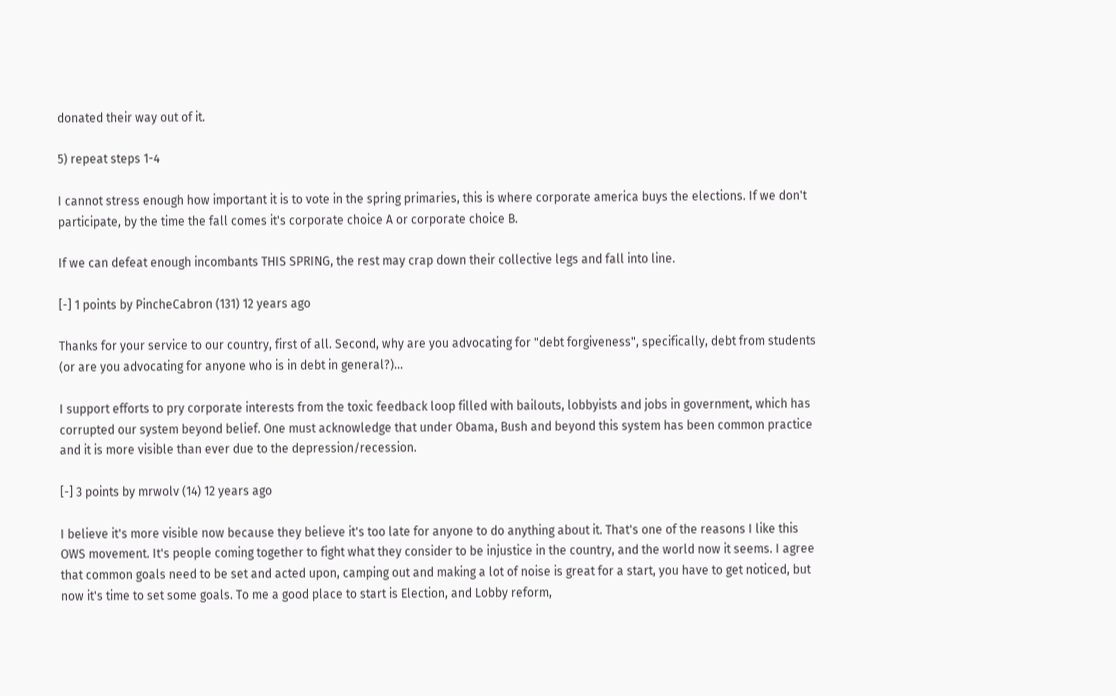donated their way out of it.

5) repeat steps 1-4

I cannot stress enough how important it is to vote in the spring primaries, this is where corporate america buys the elections. If we don't participate, by the time the fall comes it's corporate choice A or corporate choice B.

If we can defeat enough incombants THIS SPRING, the rest may crap down their collective legs and fall into line.

[-] 1 points by PincheCabron (131) 12 years ago

Thanks for your service to our country, first of all. Second, why are you advocating for "debt forgiveness", specifically, debt from students (or are you advocating for anyone who is in debt in general?)...

I support efforts to pry corporate interests from the toxic feedback loop filled with bailouts, lobbyists and jobs in government, which has corrupted our system beyond belief. One must acknowledge that under Obama, Bush and beyond this system has been common practice and it is more visible than ever due to the depression/recession.

[-] 3 points by mrwolv (14) 12 years ago

I believe it's more visible now because they believe it's too late for anyone to do anything about it. That's one of the reasons I like this OWS movement. It's people coming together to fight what they consider to be injustice in the country, and the world now it seems. I agree that common goals need to be set and acted upon, camping out and making a lot of noise is great for a start, you have to get noticed, but now it's time to set some goals. To me a good place to start is Election, and Lobby reform,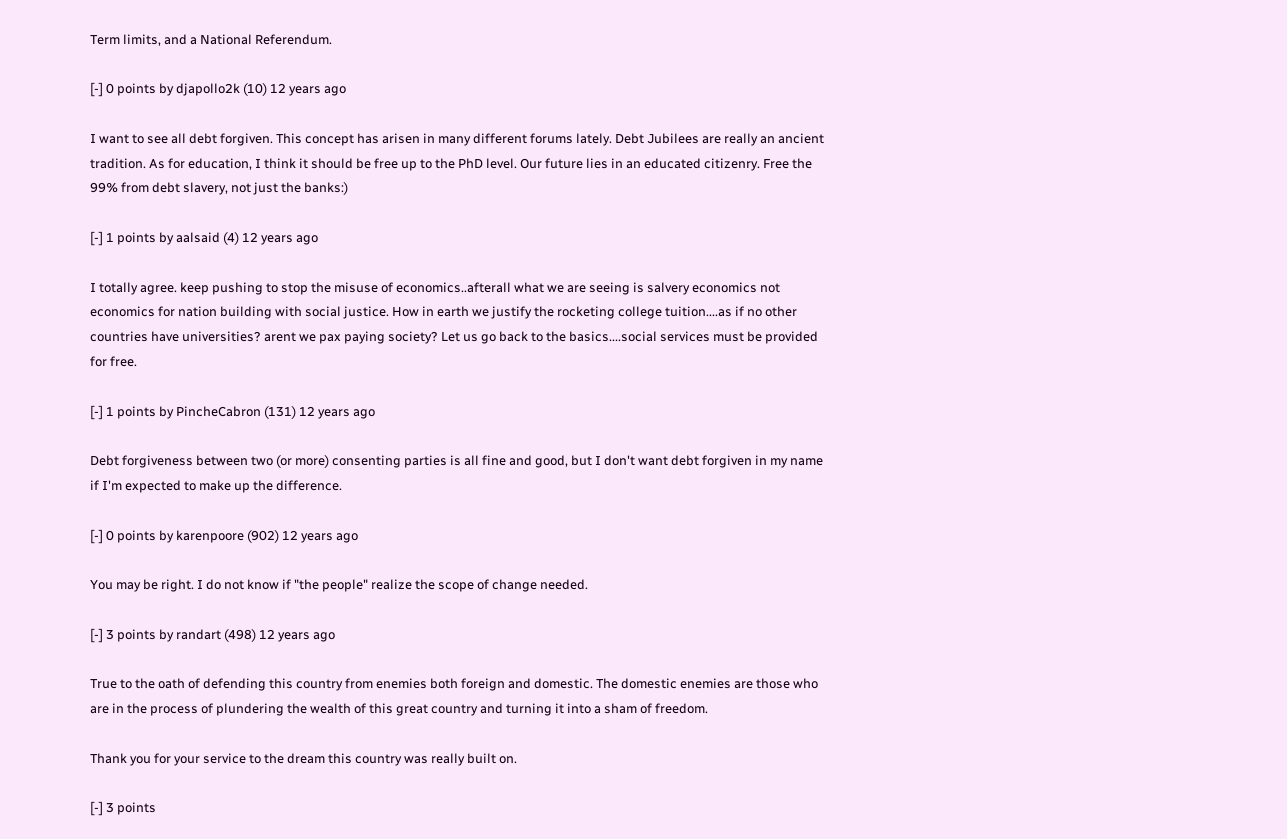Term limits, and a National Referendum.

[-] 0 points by djapollo2k (10) 12 years ago

I want to see all debt forgiven. This concept has arisen in many different forums lately. Debt Jubilees are really an ancient tradition. As for education, I think it should be free up to the PhD level. Our future lies in an educated citizenry. Free the 99% from debt slavery, not just the banks:)

[-] 1 points by aalsaid (4) 12 years ago

I totally agree. keep pushing to stop the misuse of economics..afterall what we are seeing is salvery economics not economics for nation building with social justice. How in earth we justify the rocketing college tuition....as if no other countries have universities? arent we pax paying society? Let us go back to the basics....social services must be provided for free.

[-] 1 points by PincheCabron (131) 12 years ago

Debt forgiveness between two (or more) consenting parties is all fine and good, but I don't want debt forgiven in my name if I'm expected to make up the difference.

[-] 0 points by karenpoore (902) 12 years ago

You may be right. I do not know if "the people" realize the scope of change needed.

[-] 3 points by randart (498) 12 years ago

True to the oath of defending this country from enemies both foreign and domestic. The domestic enemies are those who are in the process of plundering the wealth of this great country and turning it into a sham of freedom.

Thank you for your service to the dream this country was really built on.

[-] 3 points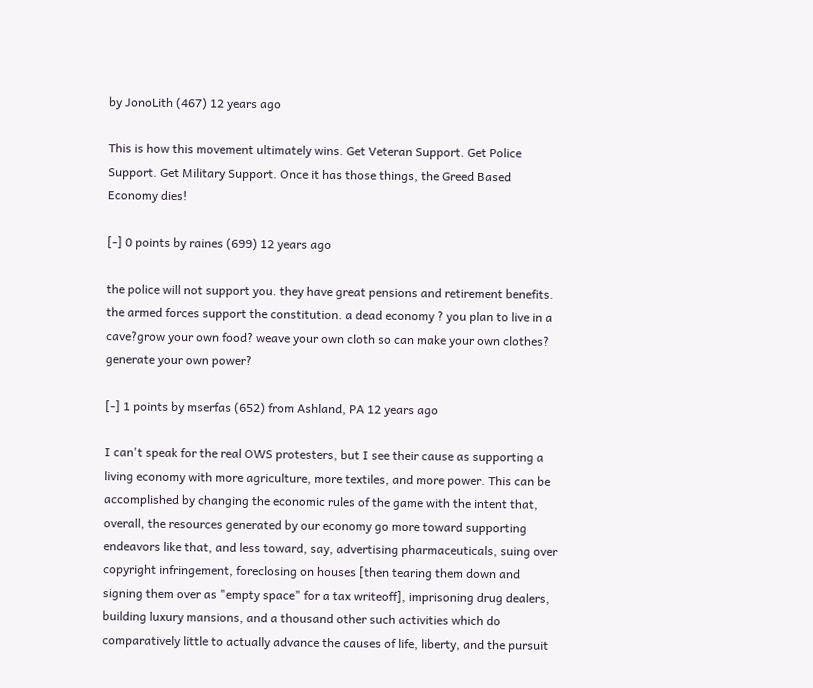by JonoLith (467) 12 years ago

This is how this movement ultimately wins. Get Veteran Support. Get Police Support. Get Military Support. Once it has those things, the Greed Based Economy dies!

[-] 0 points by raines (699) 12 years ago

the police will not support you. they have great pensions and retirement benefits. the armed forces support the constitution. a dead economy ? you plan to live in a cave?grow your own food? weave your own cloth so can make your own clothes? generate your own power?

[-] 1 points by mserfas (652) from Ashland, PA 12 years ago

I can't speak for the real OWS protesters, but I see their cause as supporting a living economy with more agriculture, more textiles, and more power. This can be accomplished by changing the economic rules of the game with the intent that, overall, the resources generated by our economy go more toward supporting endeavors like that, and less toward, say, advertising pharmaceuticals, suing over copyright infringement, foreclosing on houses [then tearing them down and signing them over as "empty space" for a tax writeoff], imprisoning drug dealers, building luxury mansions, and a thousand other such activities which do comparatively little to actually advance the causes of life, liberty, and the pursuit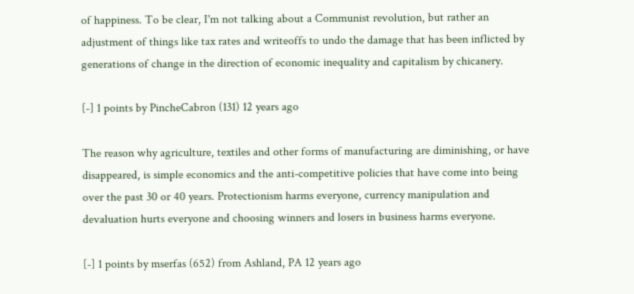of happiness. To be clear, I'm not talking about a Communist revolution, but rather an adjustment of things like tax rates and writeoffs to undo the damage that has been inflicted by generations of change in the direction of economic inequality and capitalism by chicanery.

[-] 1 points by PincheCabron (131) 12 years ago

The reason why agriculture, textiles and other forms of manufacturing are diminishing, or have disappeared, is simple economics and the anti-competitive policies that have come into being over the past 30 or 40 years. Protectionism harms everyone, currency manipulation and devaluation hurts everyone and choosing winners and losers in business harms everyone.

[-] 1 points by mserfas (652) from Ashland, PA 12 years ago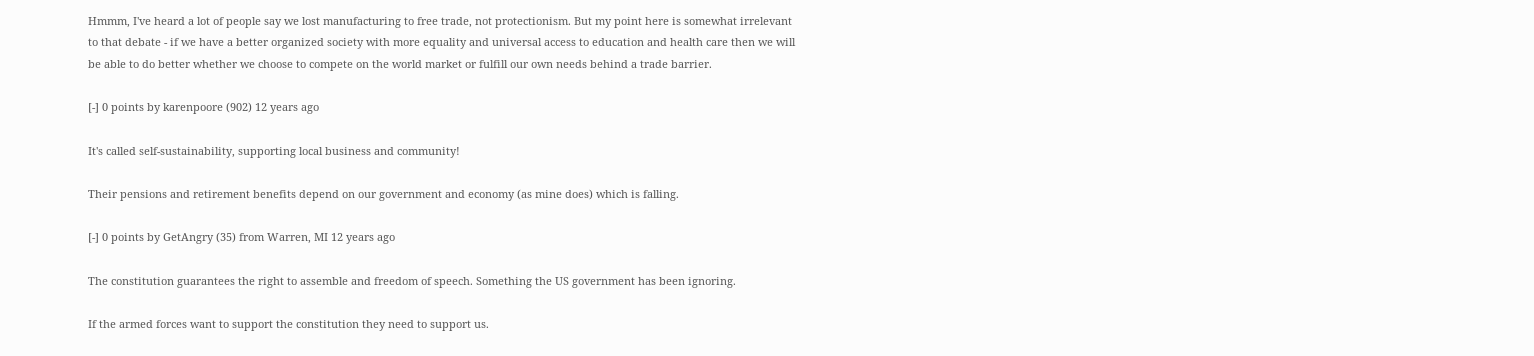Hmmm, I've heard a lot of people say we lost manufacturing to free trade, not protectionism. But my point here is somewhat irrelevant to that debate - if we have a better organized society with more equality and universal access to education and health care then we will be able to do better whether we choose to compete on the world market or fulfill our own needs behind a trade barrier.

[-] 0 points by karenpoore (902) 12 years ago

It's called self-sustainability, supporting local business and community!

Their pensions and retirement benefits depend on our government and economy (as mine does) which is falling.

[-] 0 points by GetAngry (35) from Warren, MI 12 years ago

The constitution guarantees the right to assemble and freedom of speech. Something the US government has been ignoring.

If the armed forces want to support the constitution they need to support us.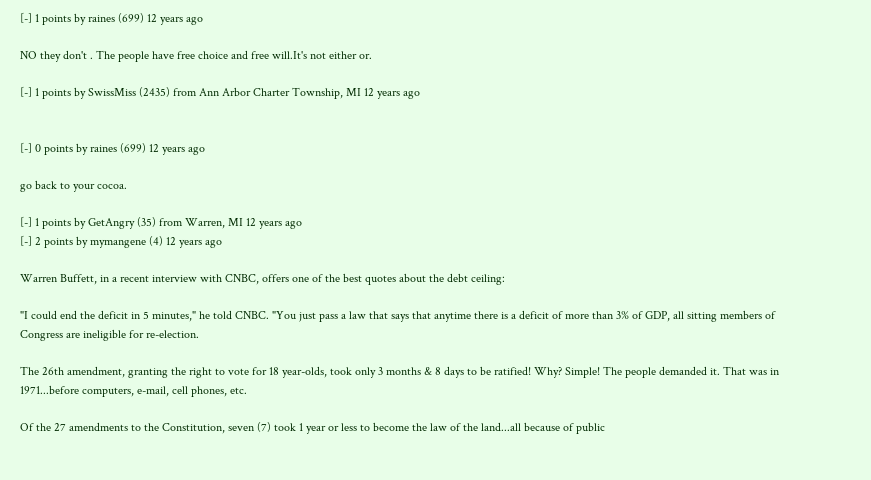[-] 1 points by raines (699) 12 years ago

NO they don't . The people have free choice and free will.It's not either or.

[-] 1 points by SwissMiss (2435) from Ann Arbor Charter Township, MI 12 years ago


[-] 0 points by raines (699) 12 years ago

go back to your cocoa.

[-] 1 points by GetAngry (35) from Warren, MI 12 years ago
[-] 2 points by mymangene (4) 12 years ago

Warren Buffett, in a recent interview with CNBC, offers one of the best quotes about the debt ceiling:

"I could end the deficit in 5 minutes," he told CNBC. "You just pass a law that says that anytime there is a deficit of more than 3% of GDP, all sitting members of Congress are ineligible for re-election.

The 26th amendment, granting the right to vote for 18 year-olds, took only 3 months & 8 days to be ratified! Why? Simple! The people demanded it. That was in 1971...before computers, e-mail, cell phones, etc.

Of the 27 amendments to the Constitution, seven (7) took 1 year or less to become the law of the land...all because of public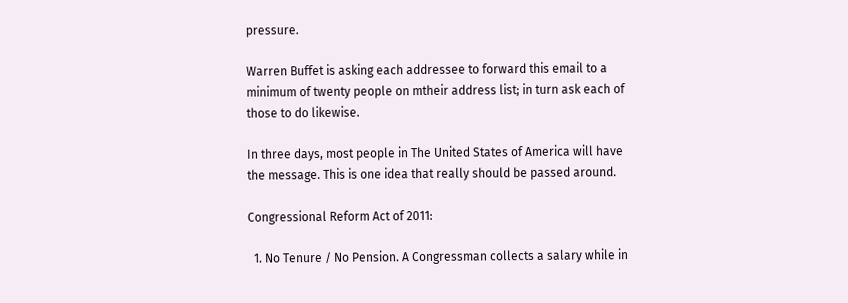pressure.

Warren Buffet is asking each addressee to forward this email to a minimum of twenty people on mtheir address list; in turn ask each of those to do likewise.

In three days, most people in The United States of America will have the message. This is one idea that really should be passed around.

Congressional Reform Act of 2011:

  1. No Tenure / No Pension. A Congressman collects a salary while in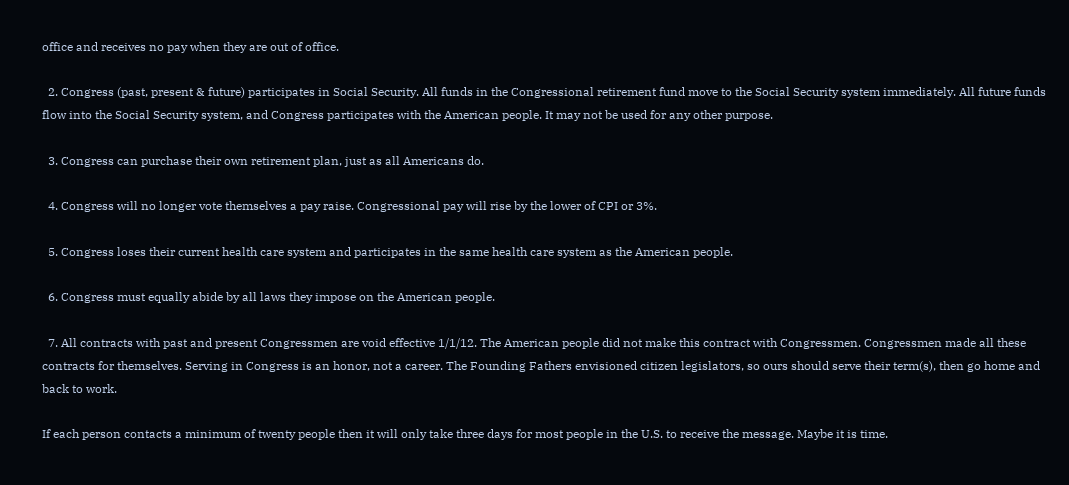office and receives no pay when they are out of office.

  2. Congress (past, present & future) participates in Social Security. All funds in the Congressional retirement fund move to the Social Security system immediately. All future funds flow into the Social Security system, and Congress participates with the American people. It may not be used for any other purpose.

  3. Congress can purchase their own retirement plan, just as all Americans do.

  4. Congress will no longer vote themselves a pay raise. Congressional pay will rise by the lower of CPI or 3%.

  5. Congress loses their current health care system and participates in the same health care system as the American people.

  6. Congress must equally abide by all laws they impose on the American people.

  7. All contracts with past and present Congressmen are void effective 1/1/12. The American people did not make this contract with Congressmen. Congressmen made all these contracts for themselves. Serving in Congress is an honor, not a career. The Founding Fathers envisioned citizen legislators, so ours should serve their term(s), then go home and back to work.

If each person contacts a minimum of twenty people then it will only take three days for most people in the U.S. to receive the message. Maybe it is time.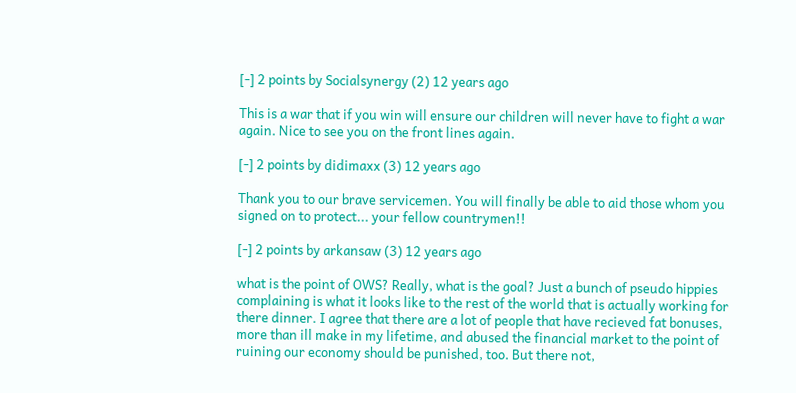[-] 2 points by Socialsynergy (2) 12 years ago

This is a war that if you win will ensure our children will never have to fight a war again. Nice to see you on the front lines again.

[-] 2 points by didimaxx (3) 12 years ago

Thank you to our brave servicemen. You will finally be able to aid those whom you signed on to protect... your fellow countrymen!!

[-] 2 points by arkansaw (3) 12 years ago

what is the point of OWS? Really, what is the goal? Just a bunch of pseudo hippies complaining is what it looks like to the rest of the world that is actually working for there dinner. I agree that there are a lot of people that have recieved fat bonuses, more than ill make in my lifetime, and abused the financial market to the point of ruining our economy should be punished, too. But there not,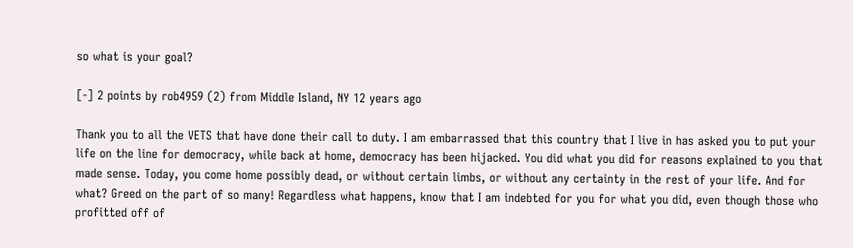so what is your goal?

[-] 2 points by rob4959 (2) from Middle Island, NY 12 years ago

Thank you to all the VETS that have done their call to duty. I am embarrassed that this country that I live in has asked you to put your life on the line for democracy, while back at home, democracy has been hijacked. You did what you did for reasons explained to you that made sense. Today, you come home possibly dead, or without certain limbs, or without any certainty in the rest of your life. And for what? Greed on the part of so many! Regardless what happens, know that I am indebted for you for what you did, even though those who profitted off of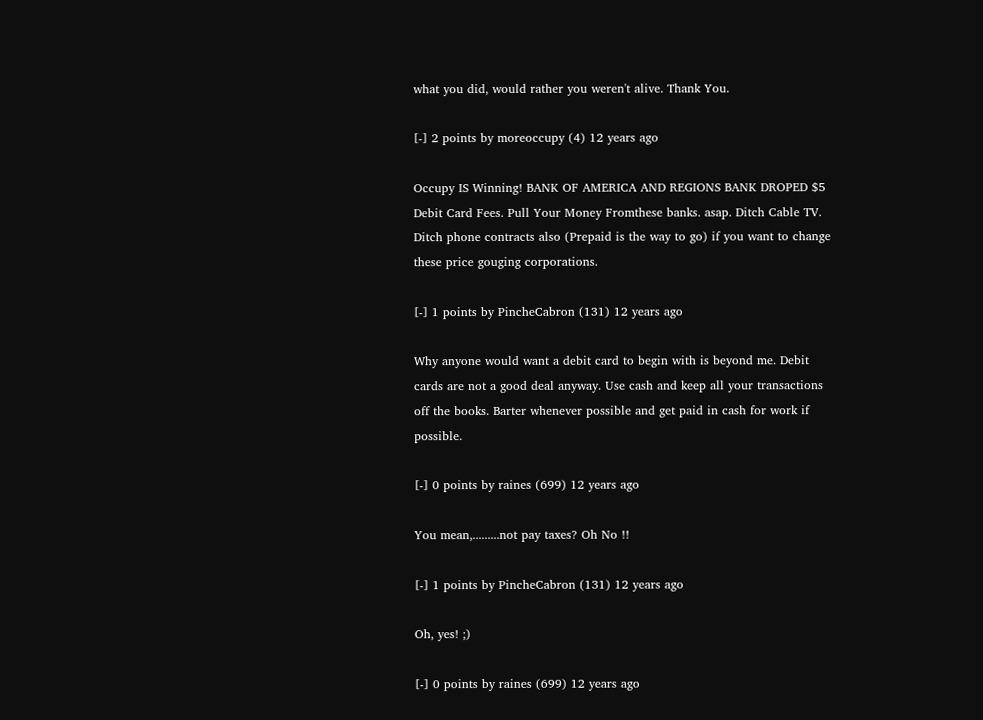what you did, would rather you weren't alive. Thank You.

[-] 2 points by moreoccupy (4) 12 years ago

Occupy IS Winning! BANK OF AMERICA AND REGIONS BANK DROPED $5 Debit Card Fees. Pull Your Money Fromthese banks. asap. Ditch Cable TV. Ditch phone contracts also (Prepaid is the way to go) if you want to change these price gouging corporations.

[-] 1 points by PincheCabron (131) 12 years ago

Why anyone would want a debit card to begin with is beyond me. Debit cards are not a good deal anyway. Use cash and keep all your transactions off the books. Barter whenever possible and get paid in cash for work if possible.

[-] 0 points by raines (699) 12 years ago

You mean,.........not pay taxes? Oh No !!

[-] 1 points by PincheCabron (131) 12 years ago

Oh, yes! ;)

[-] 0 points by raines (699) 12 years ago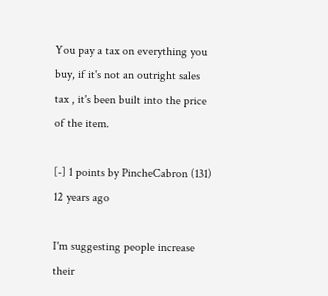You pay a tax on everything you buy, if it's not an outright sales tax , it's been built into the price of the item.

[-] 1 points by PincheCabron (131) 12 years ago

I'm suggesting people increase their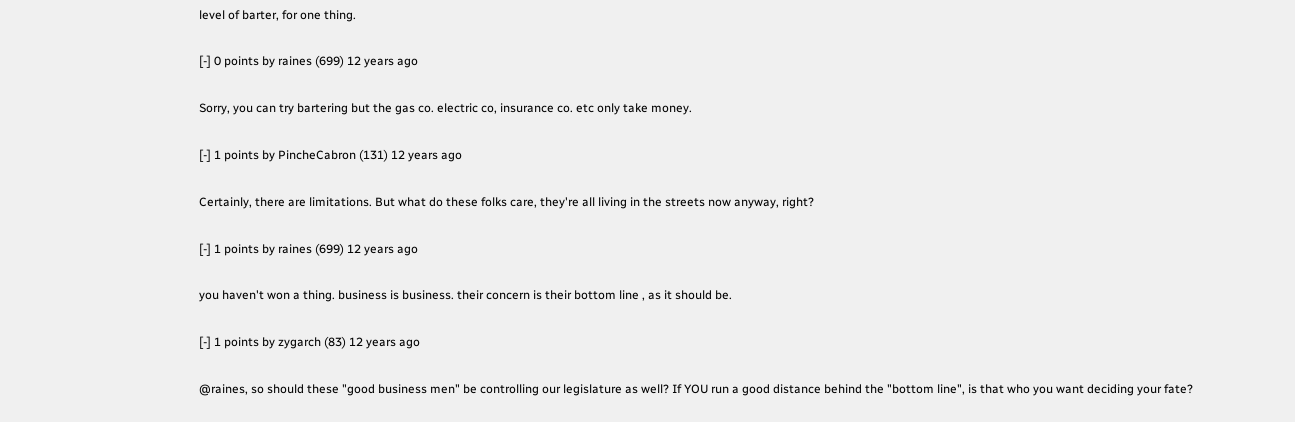level of barter, for one thing.

[-] 0 points by raines (699) 12 years ago

Sorry, you can try bartering but the gas co. electric co, insurance co. etc only take money.

[-] 1 points by PincheCabron (131) 12 years ago

Certainly, there are limitations. But what do these folks care, they're all living in the streets now anyway, right?

[-] 1 points by raines (699) 12 years ago

you haven't won a thing. business is business. their concern is their bottom line , as it should be.

[-] 1 points by zygarch (83) 12 years ago

@raines, so should these "good business men" be controlling our legislature as well? If YOU run a good distance behind the "bottom line", is that who you want deciding your fate?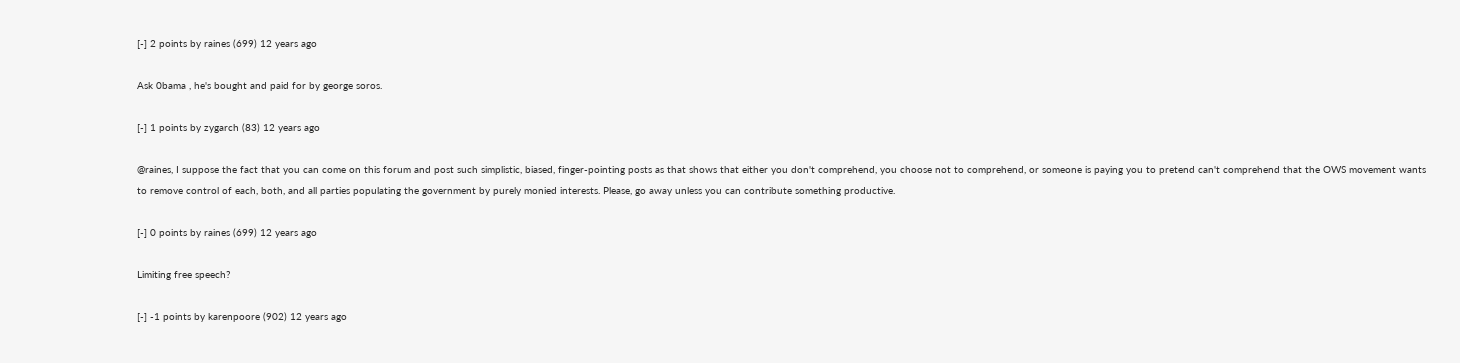[-] 2 points by raines (699) 12 years ago

Ask 0bama , he's bought and paid for by george soros.

[-] 1 points by zygarch (83) 12 years ago

@raines, I suppose the fact that you can come on this forum and post such simplistic, biased, finger-pointing posts as that shows that either you don't comprehend, you choose not to comprehend, or someone is paying you to pretend can't comprehend that the OWS movement wants to remove control of each, both, and all parties populating the government by purely monied interests. Please, go away unless you can contribute something productive.

[-] 0 points by raines (699) 12 years ago

Limiting free speech?

[-] -1 points by karenpoore (902) 12 years ago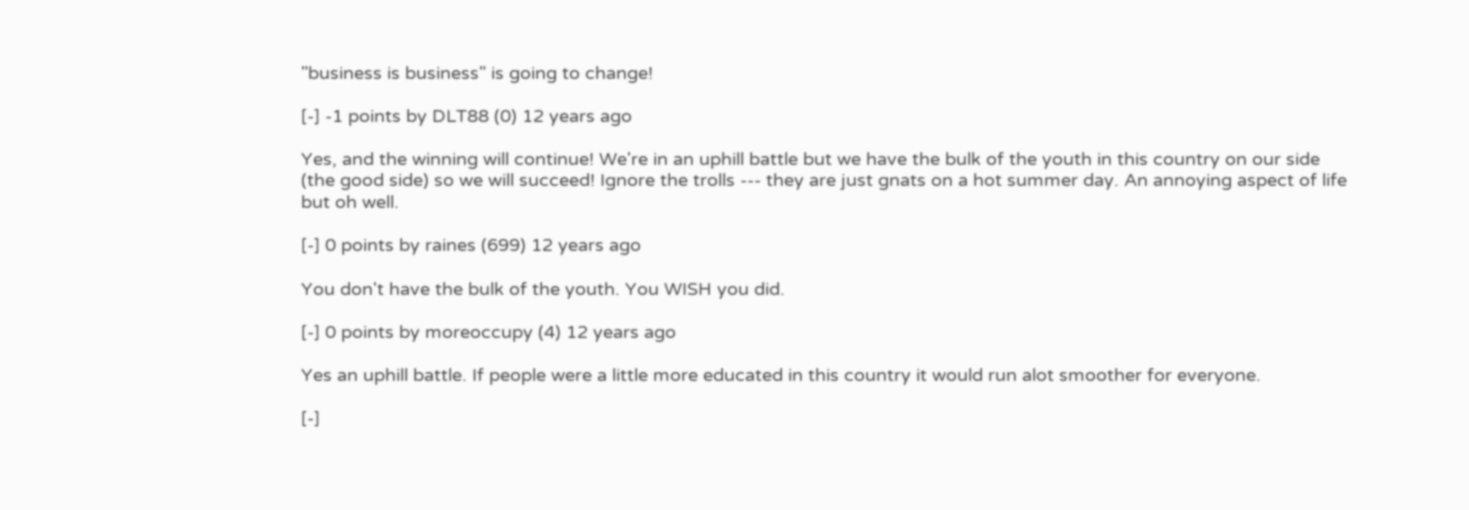"business is business" is going to change!

[-] -1 points by DLT88 (0) 12 years ago

Yes, and the winning will continue! We're in an uphill battle but we have the bulk of the youth in this country on our side (the good side) so we will succeed! Ignore the trolls --- they are just gnats on a hot summer day. An annoying aspect of life but oh well.

[-] 0 points by raines (699) 12 years ago

You don't have the bulk of the youth. You WISH you did.

[-] 0 points by moreoccupy (4) 12 years ago

Yes an uphill battle. If people were a little more educated in this country it would run alot smoother for everyone.

[-]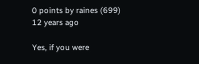0 points by raines (699) 12 years ago

Yes, if you were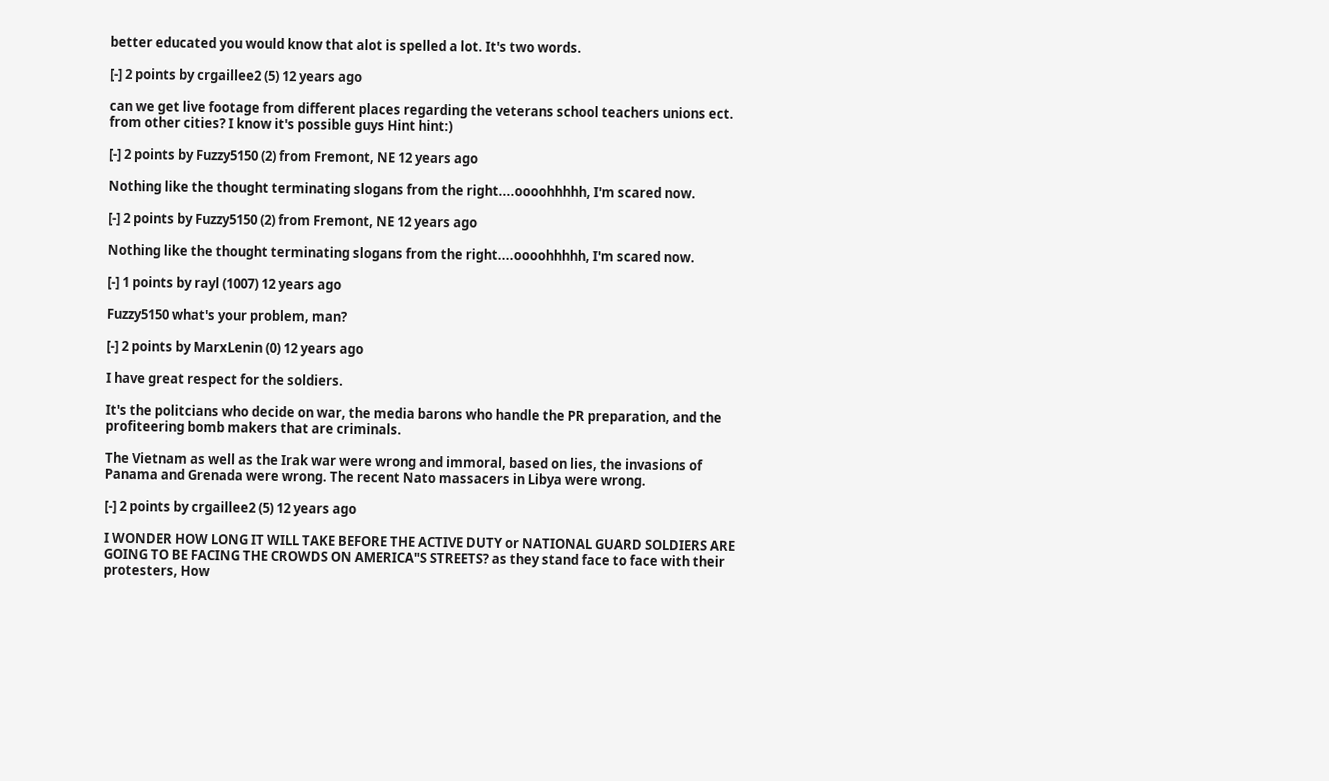better educated you would know that alot is spelled a lot. It's two words.

[-] 2 points by crgaillee2 (5) 12 years ago

can we get live footage from different places regarding the veterans school teachers unions ect. from other cities? I know it's possible guys Hint hint:)

[-] 2 points by Fuzzy5150 (2) from Fremont, NE 12 years ago

Nothing like the thought terminating slogans from the right....oooohhhhh, I'm scared now.

[-] 2 points by Fuzzy5150 (2) from Fremont, NE 12 years ago

Nothing like the thought terminating slogans from the right....oooohhhhh, I'm scared now.

[-] 1 points by rayl (1007) 12 years ago

Fuzzy5150 what's your problem, man?

[-] 2 points by MarxLenin (0) 12 years ago

I have great respect for the soldiers.

It's the politcians who decide on war, the media barons who handle the PR preparation, and the profiteering bomb makers that are criminals.

The Vietnam as well as the Irak war were wrong and immoral, based on lies, the invasions of Panama and Grenada were wrong. The recent Nato massacers in Libya were wrong.

[-] 2 points by crgaillee2 (5) 12 years ago

I WONDER HOW LONG IT WILL TAKE BEFORE THE ACTIVE DUTY or NATIONAL GUARD SOLDIERS ARE GOING TO BE FACING THE CROWDS ON AMERICA"S STREETS? as they stand face to face with their protesters, How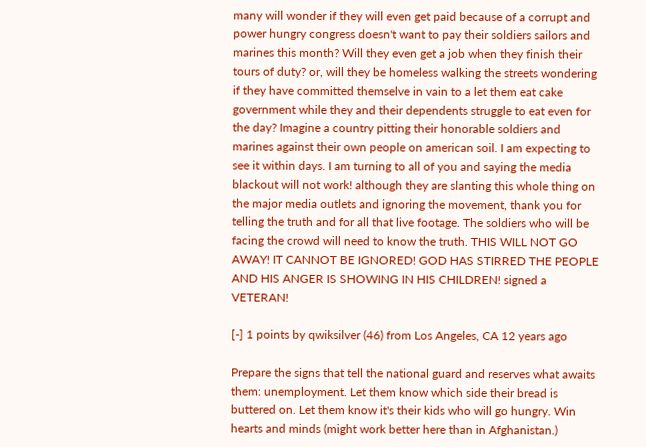many will wonder if they will even get paid because of a corrupt and power hungry congress doesn't want to pay their soldiers sailors and marines this month? Will they even get a job when they finish their tours of duty? or, will they be homeless walking the streets wondering if they have committed themselve in vain to a let them eat cake government while they and their dependents struggle to eat even for the day? Imagine a country pitting their honorable soldiers and marines against their own people on american soil. I am expecting to see it within days. I am turning to all of you and saying the media blackout will not work! although they are slanting this whole thing on the major media outlets and ignoring the movement, thank you for telling the truth and for all that live footage. The soldiers who will be facing the crowd will need to know the truth. THIS WILL NOT GO AWAY! IT CANNOT BE IGNORED! GOD HAS STIRRED THE PEOPLE AND HIS ANGER IS SHOWING IN HIS CHILDREN! signed a VETERAN!

[-] 1 points by qwiksilver (46) from Los Angeles, CA 12 years ago

Prepare the signs that tell the national guard and reserves what awaits them: unemployment. Let them know which side their bread is buttered on. Let them know it's their kids who will go hungry. Win hearts and minds (might work better here than in Afghanistan.)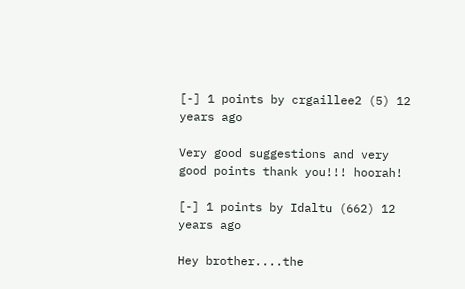[-] 1 points by crgaillee2 (5) 12 years ago

Very good suggestions and very good points thank you!!! hoorah!

[-] 1 points by Idaltu (662) 12 years ago

Hey brother....the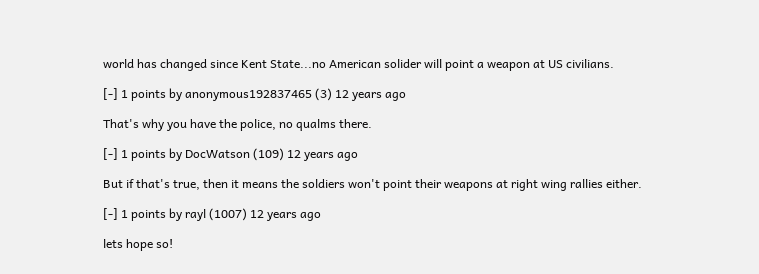world has changed since Kent State...no American solider will point a weapon at US civilians.

[-] 1 points by anonymous192837465 (3) 12 years ago

That's why you have the police, no qualms there.

[-] 1 points by DocWatson (109) 12 years ago

But if that's true, then it means the soldiers won't point their weapons at right wing rallies either.

[-] 1 points by rayl (1007) 12 years ago

lets hope so!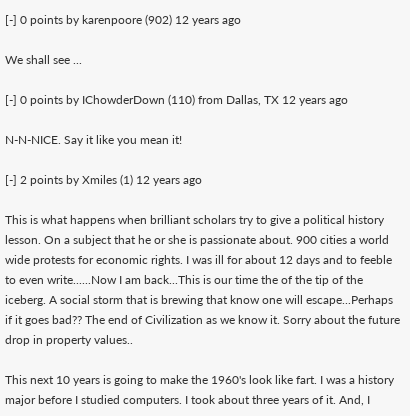[-] 0 points by karenpoore (902) 12 years ago

We shall see ...

[-] 0 points by IChowderDown (110) from Dallas, TX 12 years ago

N-N-NICE. Say it like you mean it!

[-] 2 points by Xmiles (1) 12 years ago

This is what happens when brilliant scholars try to give a political history lesson. On a subject that he or she is passionate about. 900 cities a world wide protests for economic rights. I was ill for about 12 days and to feeble to even write......Now I am back...This is our time the of the tip of the iceberg. A social storm that is brewing that know one will escape...Perhaps if it goes bad?? The end of Civilization as we know it. Sorry about the future drop in property values..

This next 10 years is going to make the 1960's look like fart. I was a history major before I studied computers. I took about three years of it. And, I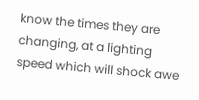know the times they are changing, at a lighting speed which will shock awe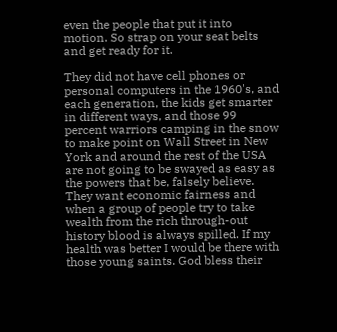even the people that put it into motion. So strap on your seat belts and get ready for it.

They did not have cell phones or personal computers in the 1960's, and each generation, the kids get smarter in different ways, and those 99 percent warriors camping in the snow to make point on Wall Street in New York and around the rest of the USA are not going to be swayed as easy as the powers that be, falsely believe. They want economic fairness and when a group of people try to take wealth from the rich through-out history blood is always spilled. If my health was better I would be there with those young saints. God bless their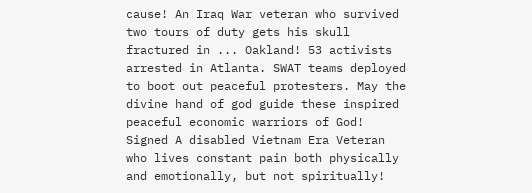cause! An Iraq War veteran who survived two tours of duty gets his skull fractured in ... Oakland! 53 activists arrested in Atlanta. SWAT teams deployed to boot out peaceful protesters. May the divine hand of god guide these inspired peaceful economic warriors of God! Signed A disabled Vietnam Era Veteran who lives constant pain both physically and emotionally, but not spiritually!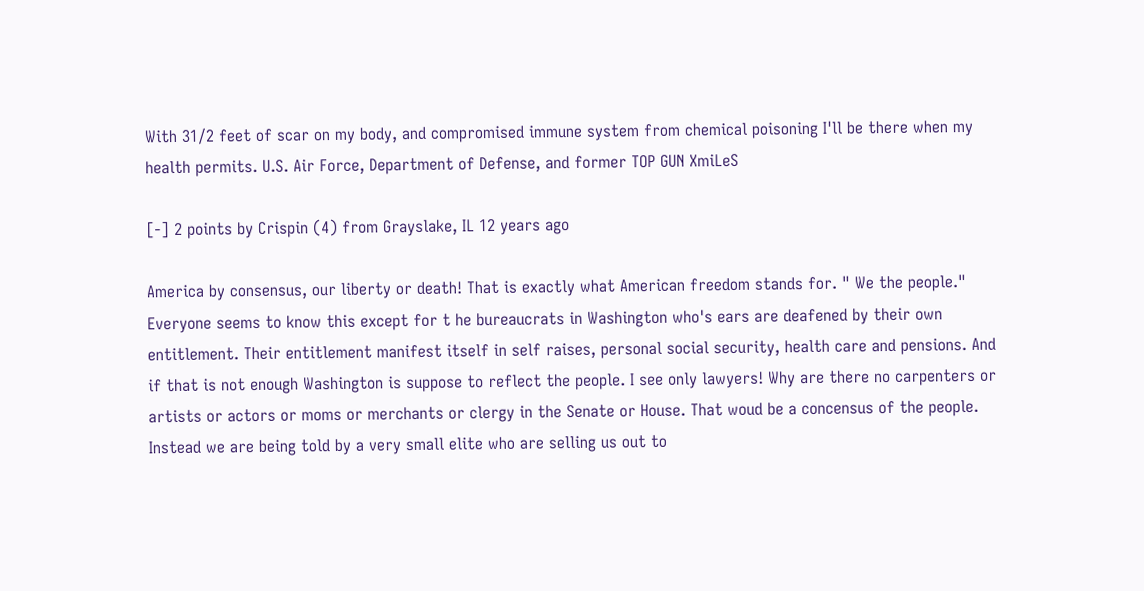With 31/2 feet of scar on my body, and compromised immune system from chemical poisoning I'll be there when my health permits. U.S. Air Force, Department of Defense, and former TOP GUN XmiLeS

[-] 2 points by Crispin (4) from Grayslake, IL 12 years ago

America by consensus, our liberty or death! That is exactly what American freedom stands for. " We the people." Everyone seems to know this except for t he bureaucrats in Washington who's ears are deafened by their own entitlement. Their entitlement manifest itself in self raises, personal social security, health care and pensions. And if that is not enough Washington is suppose to reflect the people. I see only lawyers! Why are there no carpenters or artists or actors or moms or merchants or clergy in the Senate or House. That woud be a concensus of the people. Instead we are being told by a very small elite who are selling us out to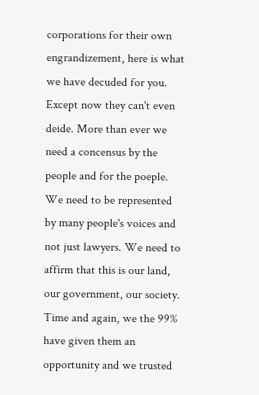corporations for their own engrandizement, here is what we have decuded for you. Except now they can't even deide. More than ever we need a concensus by the people and for the poeple. We need to be represented by many people's voices and not just lawyers. We need to affirm that this is our land, our government, our society. Time and again, we the 99% have given them an opportunity and we trusted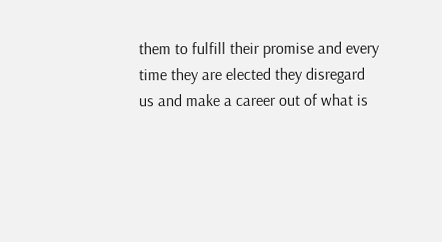them to fulfill their promise and every time they are elected they disregard us and make a career out of what is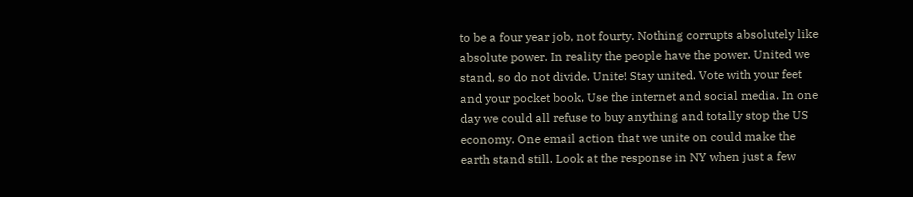to be a four year job, not fourty. Nothing corrupts absolutely like absolute power. In reality the people have the power. United we stand, so do not divide. Unite! Stay united. Vote with your feet and your pocket book, Use the internet and social media. In one day we could all refuse to buy anything and totally stop the US economy. One email action that we unite on could make the earth stand still. Look at the response in NY when just a few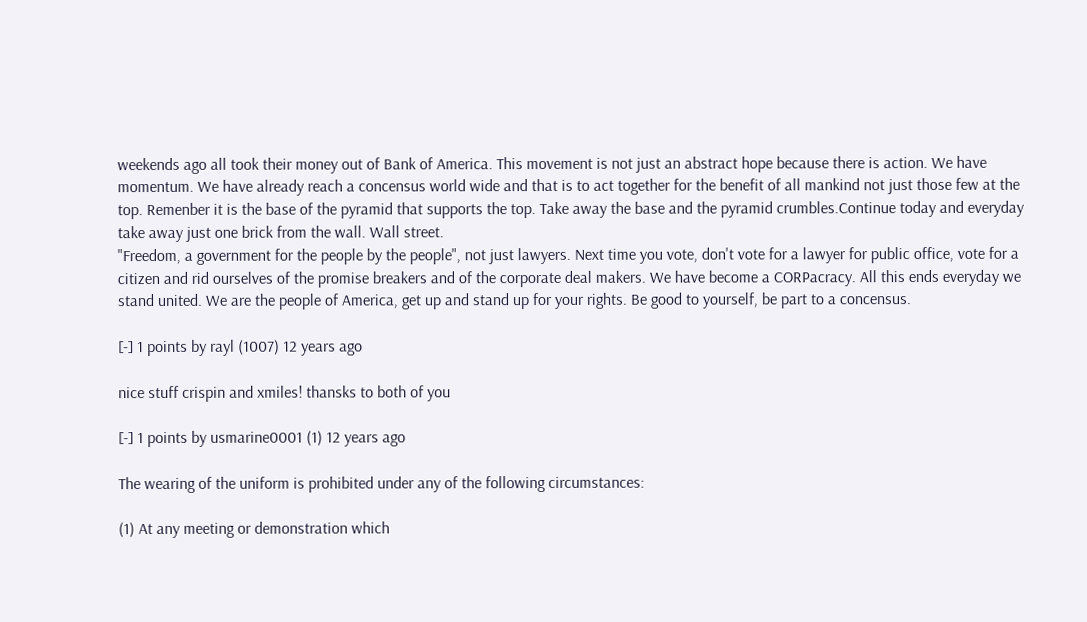weekends ago all took their money out of Bank of America. This movement is not just an abstract hope because there is action. We have momentum. We have already reach a concensus world wide and that is to act together for the benefit of all mankind not just those few at the top. Remenber it is the base of the pyramid that supports the top. Take away the base and the pyramid crumbles.Continue today and everyday take away just one brick from the wall. Wall street.
"Freedom, a government for the people by the people", not just lawyers. Next time you vote, don't vote for a lawyer for public office, vote for a citizen and rid ourselves of the promise breakers and of the corporate deal makers. We have become a CORPacracy. All this ends everyday we stand united. We are the people of America, get up and stand up for your rights. Be good to yourself, be part to a concensus.

[-] 1 points by rayl (1007) 12 years ago

nice stuff crispin and xmiles! thansks to both of you

[-] 1 points by usmarine0001 (1) 12 years ago

The wearing of the uniform is prohibited under any of the following circumstances:

(1) At any meeting or demonstration which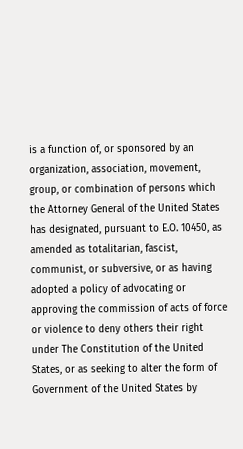is a function of, or sponsored by an organization, association, movement, group, or combination of persons which the Attorney General of the United States has designated, pursuant to E.O. 10450, as amended as totalitarian, fascist, communist, or subversive, or as having adopted a policy of advocating or approving the commission of acts of force or violence to deny others their right under The Constitution of the United States, or as seeking to alter the form of Government of the United States by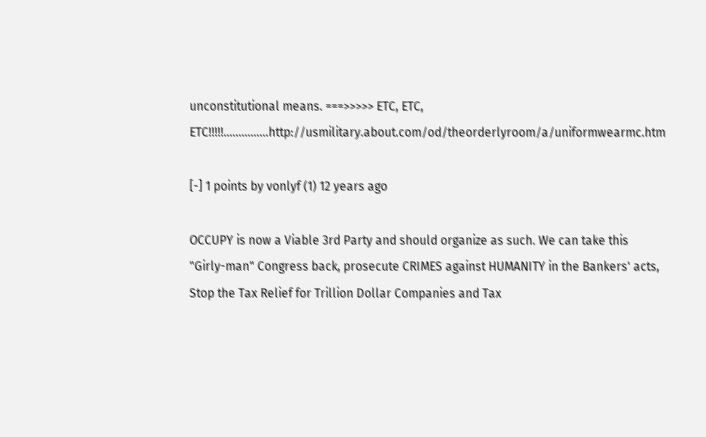unconstitutional means. ===>>>>> ETC, ETC, ETC!!!!!...............http://usmilitary.about.com/od/theorderlyroom/a/uniformwearmc.htm

[-] 1 points by vonlyf (1) 12 years ago

OCCUPY is now a Viable 3rd Party and should organize as such. We can take this "Girly-man" Congress back, prosecute CRIMES against HUMANITY in the Bankers' acts, Stop the Tax Relief for Trillion Dollar Companies and Tax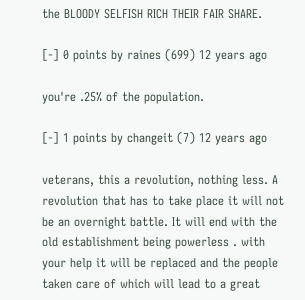the BLOODY SELFISH RICH THEIR FAIR SHARE.

[-] 0 points by raines (699) 12 years ago

you're .25% of the population.

[-] 1 points by changeit (7) 12 years ago

veterans, this a revolution, nothing less. A revolution that has to take place it will not be an overnight battle. It will end with the old establishment being powerless . with your help it will be replaced and the people taken care of which will lead to a great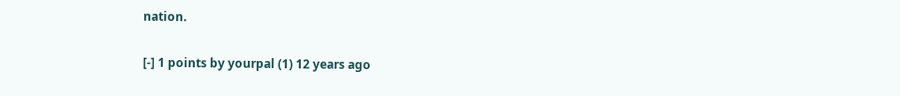nation.

[-] 1 points by yourpal (1) 12 years ago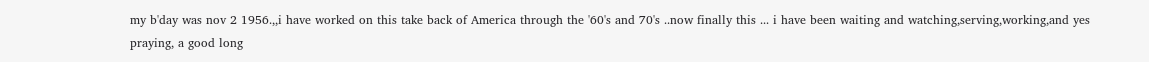my b'day was nov 2 1956.,,i have worked on this take back of America through the '60's and 70's ..now finally this ... i have been waiting and watching,serving,working,and yes praying, a good long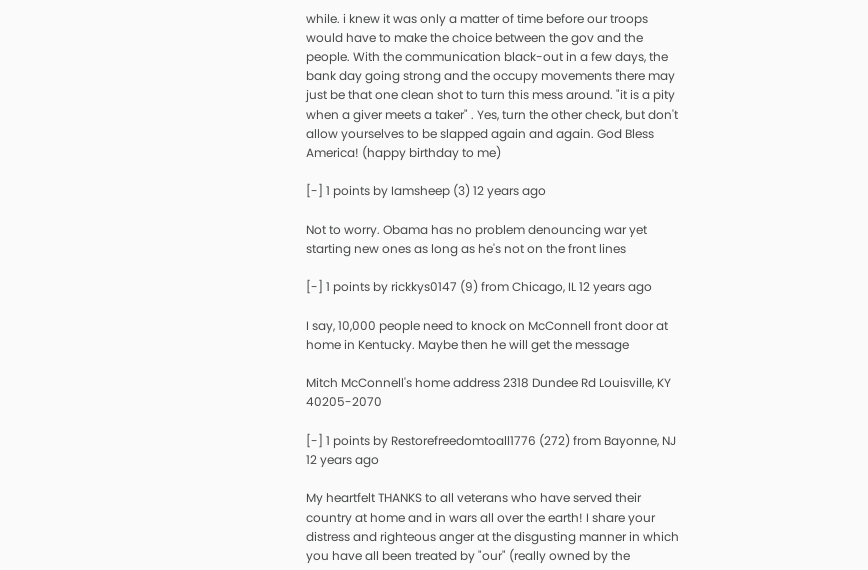while. i knew it was only a matter of time before our troops would have to make the choice between the gov and the people. With the communication black-out in a few days, the bank day going strong and the occupy movements there may just be that one clean shot to turn this mess around. "it is a pity when a giver meets a taker" . Yes, turn the other check, but don't allow yourselves to be slapped again and again. God Bless America! (happy birthday to me)

[-] 1 points by Iamsheep (3) 12 years ago

Not to worry. Obama has no problem denouncing war yet starting new ones as long as he's not on the front lines

[-] 1 points by rickkys0147 (9) from Chicago, IL 12 years ago

I say, 10,000 people need to knock on McConnell front door at home in Kentucky. Maybe then he will get the message

Mitch McConnell's home address 2318 Dundee Rd Louisville, KY 40205-2070

[-] 1 points by Restorefreedomtoall1776 (272) from Bayonne, NJ 12 years ago

My heartfelt THANKS to all veterans who have served their country at home and in wars all over the earth! I share your distress and righteous anger at the disgusting manner in which you have all been treated by "our" (really owned by the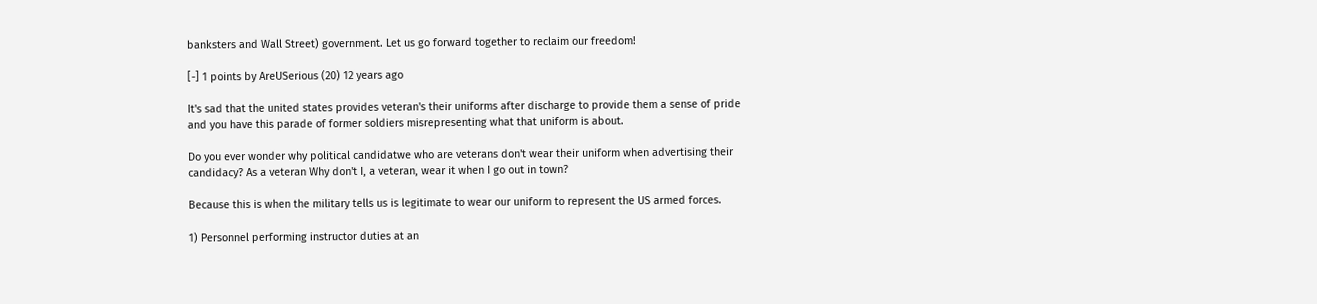banksters and Wall Street) government. Let us go forward together to reclaim our freedom!

[-] 1 points by AreUSerious (20) 12 years ago

It's sad that the united states provides veteran's their uniforms after discharge to provide them a sense of pride and you have this parade of former soldiers misrepresenting what that uniform is about.

Do you ever wonder why political candidatwe who are veterans don't wear their uniform when advertising their candidacy? As a veteran Why don't I, a veteran, wear it when I go out in town?

Because this is when the military tells us is legitimate to wear our uniform to represent the US armed forces.

1) Personnel performing instructor duties at an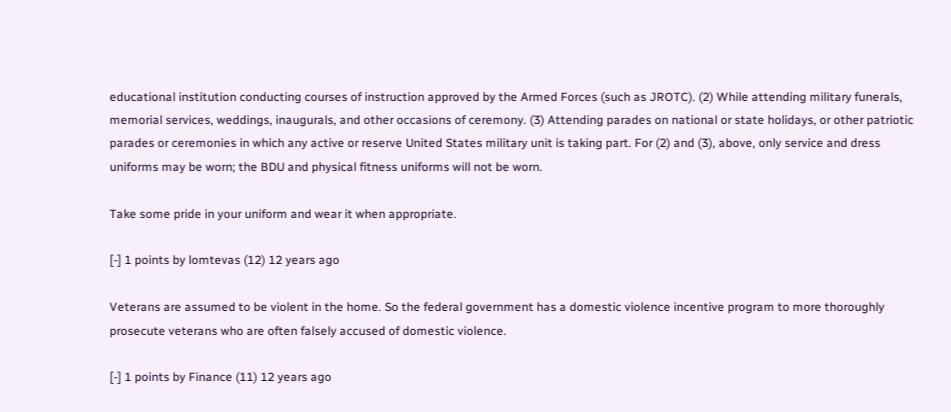educational institution conducting courses of instruction approved by the Armed Forces (such as JROTC). (2) While attending military funerals, memorial services, weddings, inaugurals, and other occasions of ceremony. (3) Attending parades on national or state holidays, or other patriotic parades or ceremonies in which any active or reserve United States military unit is taking part. For (2) and (3), above, only service and dress uniforms may be worn; the BDU and physical fitness uniforms will not be worn.

Take some pride in your uniform and wear it when appropriate.

[-] 1 points by lomtevas (12) 12 years ago

Veterans are assumed to be violent in the home. So the federal government has a domestic violence incentive program to more thoroughly prosecute veterans who are often falsely accused of domestic violence.

[-] 1 points by Finance (11) 12 years ago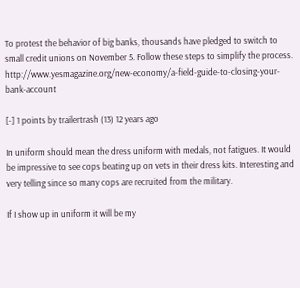To protest the behavior of big banks, thousands have pledged to switch to small credit unions on November 5. Follow these steps to simplify the process. http://www.yesmagazine.org/new-economy/a-field-guide-to-closing-your-bank-account

[-] 1 points by trailertrash (13) 12 years ago

In uniform should mean the dress uniform with medals, not fatigues. It would be impressive to see cops beating up on vets in their dress kits. Interesting and very telling since so many cops are recruited from the military.

If I show up in uniform it will be my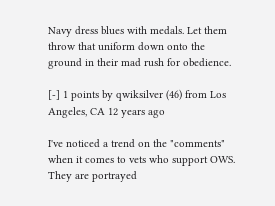Navy dress blues with medals. Let them throw that uniform down onto the ground in their mad rush for obedience.

[-] 1 points by qwiksilver (46) from Los Angeles, CA 12 years ago

I've noticed a trend on the "comments" when it comes to vets who support OWS. They are portrayed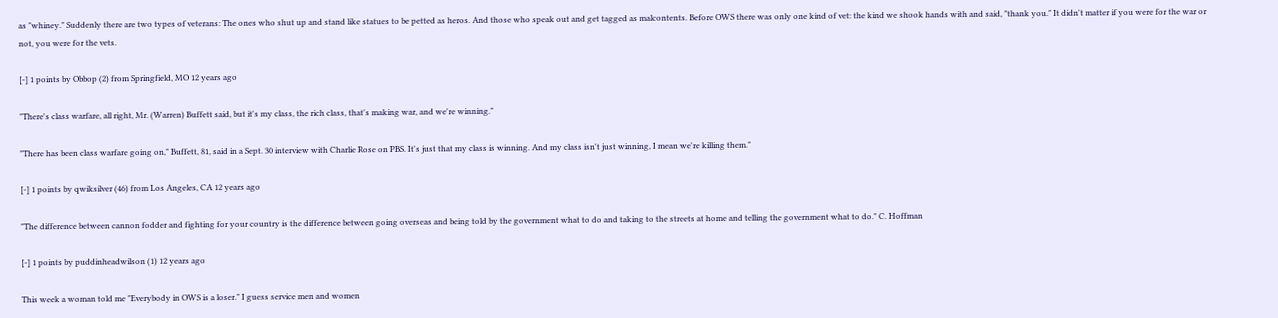as "whiney." Suddenly there are two types of veterans: The ones who shut up and stand like statues to be petted as heros. And those who speak out and get tagged as malcontents. Before OWS there was only one kind of vet: the kind we shook hands with and said, "thank you." It didn't matter if you were for the war or not, you were for the vets.

[-] 1 points by Obbop (2) from Springfield, MO 12 years ago

"There's class warfare, all right, Mr. (Warren) Buffett said, but it's my class, the rich class, that's making war, and we're winning."

"There has been class warfare going on," Buffett, 81, said in a Sept. 30 interview with Charlie Rose on PBS. It's just that my class is winning. And my class isn't just winning, I mean we're killing them."

[-] 1 points by qwiksilver (46) from Los Angeles, CA 12 years ago

"The difference between cannon fodder and fighting for your country is the difference between going overseas and being told by the government what to do and taking to the streets at home and telling the government what to do." C. Hoffman

[-] 1 points by puddinheadwilson (1) 12 years ago

This week a woman told me "Everybody in OWS is a loser." I guess service men and women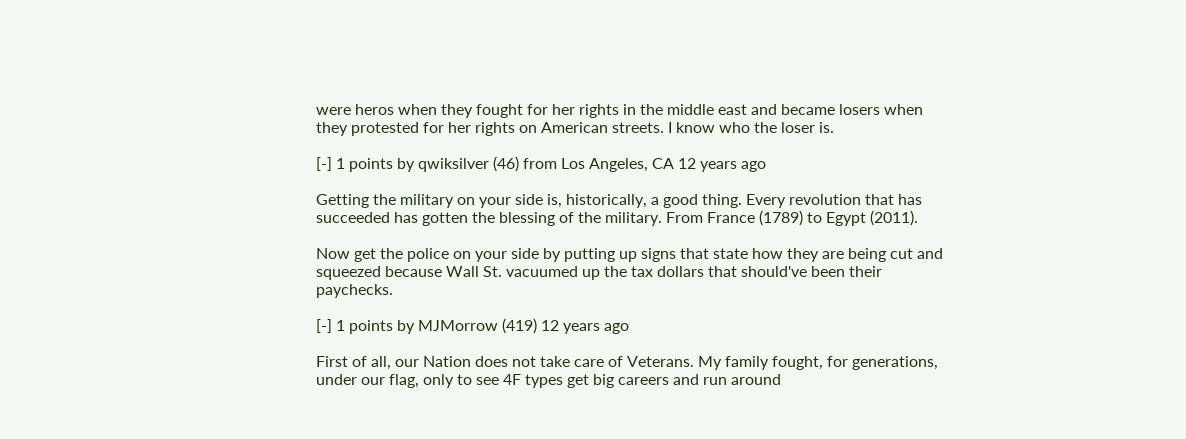were heros when they fought for her rights in the middle east and became losers when they protested for her rights on American streets. I know who the loser is.

[-] 1 points by qwiksilver (46) from Los Angeles, CA 12 years ago

Getting the military on your side is, historically, a good thing. Every revolution that has succeeded has gotten the blessing of the military. From France (1789) to Egypt (2011).

Now get the police on your side by putting up signs that state how they are being cut and squeezed because Wall St. vacuumed up the tax dollars that should've been their paychecks.

[-] 1 points by MJMorrow (419) 12 years ago

First of all, our Nation does not take care of Veterans. My family fought, for generations, under our flag, only to see 4F types get big careers and run around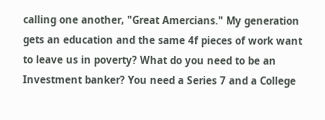calling one another, "Great Amercians." My generation gets an education and the same 4f pieces of work want to leave us in poverty? What do you need to be an Investment banker? You need a Series 7 and a College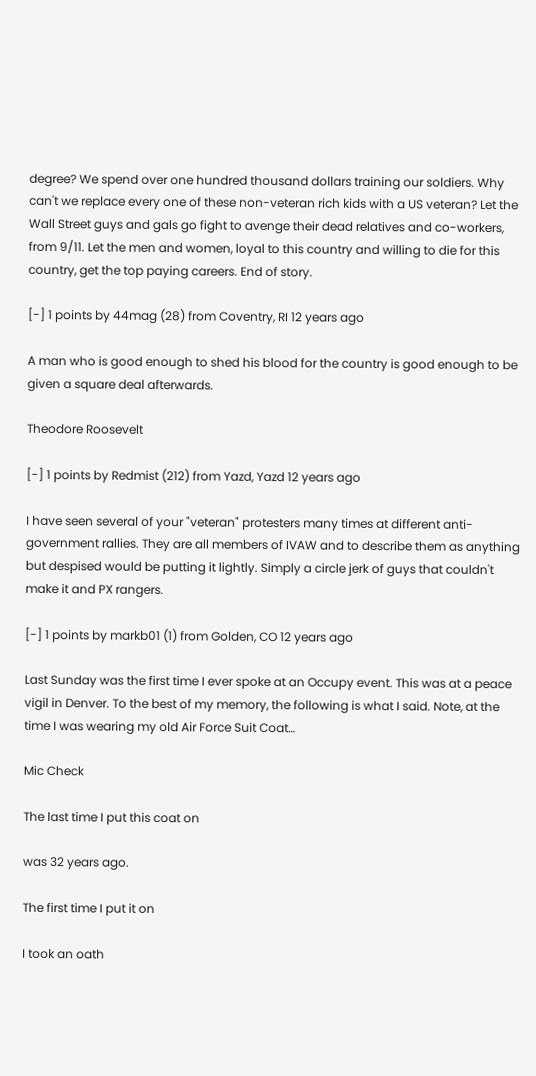degree? We spend over one hundred thousand dollars training our soldiers. Why can't we replace every one of these non-veteran rich kids with a US veteran? Let the Wall Street guys and gals go fight to avenge their dead relatives and co-workers, from 9/11. Let the men and women, loyal to this country and willing to die for this country, get the top paying careers. End of story.

[-] 1 points by 44mag (28) from Coventry, RI 12 years ago

A man who is good enough to shed his blood for the country is good enough to be given a square deal afterwards.

Theodore Roosevelt

[-] 1 points by Redmist (212) from Yazd, Yazd 12 years ago

I have seen several of your "veteran" protesters many times at different anti- government rallies. They are all members of IVAW and to describe them as anything but despised would be putting it lightly. Simply a circle jerk of guys that couldn't make it and PX rangers.

[-] 1 points by markb01 (1) from Golden, CO 12 years ago

Last Sunday was the first time I ever spoke at an Occupy event. This was at a peace vigil in Denver. To the best of my memory, the following is what I said. Note, at the time I was wearing my old Air Force Suit Coat…

Mic Check

The last time I put this coat on

was 32 years ago.

The first time I put it on

I took an oath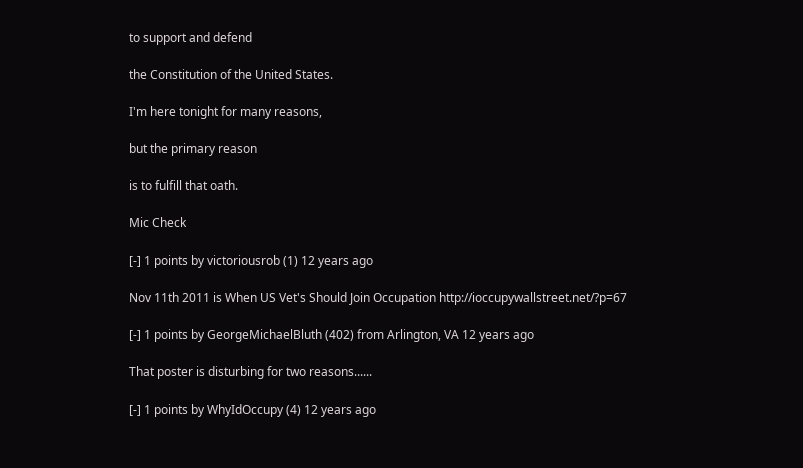to support and defend

the Constitution of the United States.

I'm here tonight for many reasons,

but the primary reason

is to fulfill that oath.

Mic Check

[-] 1 points by victoriousrob (1) 12 years ago

Nov 11th 2011 is When US Vet's Should Join Occupation http://ioccupywallstreet.net/?p=67

[-] 1 points by GeorgeMichaelBluth (402) from Arlington, VA 12 years ago

That poster is disturbing for two reasons......

[-] 1 points by WhyIdOccupy (4) 12 years ago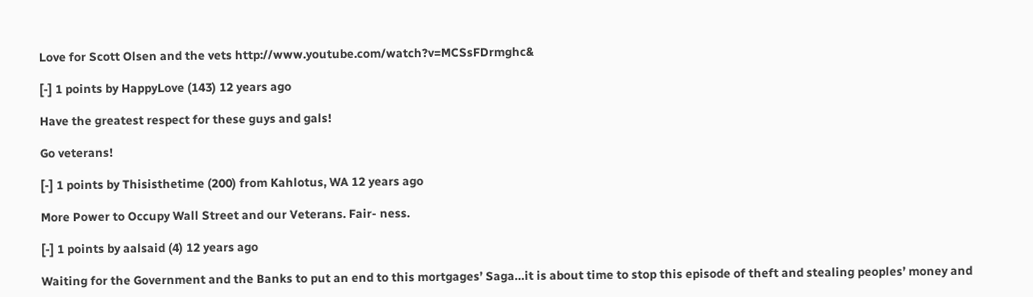Love for Scott Olsen and the vets http://www.youtube.com/watch?v=MCSsFDrmghc&

[-] 1 points by HappyLove (143) 12 years ago

Have the greatest respect for these guys and gals!

Go veterans!

[-] 1 points by Thisisthetime (200) from Kahlotus, WA 12 years ago

More Power to Occupy Wall Street and our Veterans. Fair- ness.

[-] 1 points by aalsaid (4) 12 years ago

Waiting for the Government and the Banks to put an end to this mortgages’ Saga…it is about time to stop this episode of theft and stealing peoples’ money and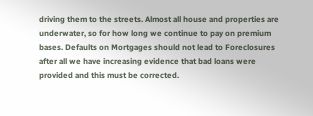driving them to the streets. Almost all house and properties are underwater, so for how long we continue to pay on premium bases. Defaults on Mortgages should not lead to Foreclosures after all we have increasing evidence that bad loans were provided and this must be corrected.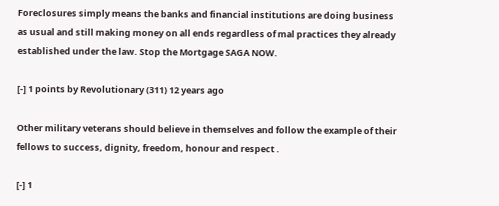Foreclosures simply means the banks and financial institutions are doing business as usual and still making money on all ends regardless of mal practices they already established under the law. Stop the Mortgage SAGA NOW.

[-] 1 points by Revolutionary (311) 12 years ago

Other military veterans should believe in themselves and follow the example of their fellows to success, dignity, freedom, honour and respect .

[-] 1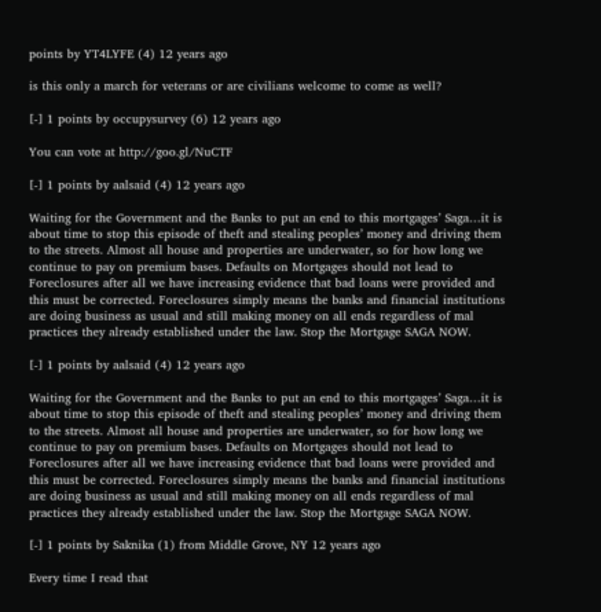points by YT4LYFE (4) 12 years ago

is this only a march for veterans or are civilians welcome to come as well?

[-] 1 points by occupysurvey (6) 12 years ago

You can vote at http://goo.gl/NuCTF

[-] 1 points by aalsaid (4) 12 years ago

Waiting for the Government and the Banks to put an end to this mortgages’ Saga…it is about time to stop this episode of theft and stealing peoples’ money and driving them to the streets. Almost all house and properties are underwater, so for how long we continue to pay on premium bases. Defaults on Mortgages should not lead to Foreclosures after all we have increasing evidence that bad loans were provided and this must be corrected. Foreclosures simply means the banks and financial institutions are doing business as usual and still making money on all ends regardless of mal practices they already established under the law. Stop the Mortgage SAGA NOW.

[-] 1 points by aalsaid (4) 12 years ago

Waiting for the Government and the Banks to put an end to this mortgages’ Saga…it is about time to stop this episode of theft and stealing peoples’ money and driving them to the streets. Almost all house and properties are underwater, so for how long we continue to pay on premium bases. Defaults on Mortgages should not lead to Foreclosures after all we have increasing evidence that bad loans were provided and this must be corrected. Foreclosures simply means the banks and financial institutions are doing business as usual and still making money on all ends regardless of mal practices they already established under the law. Stop the Mortgage SAGA NOW.

[-] 1 points by Saknika (1) from Middle Grove, NY 12 years ago

Every time I read that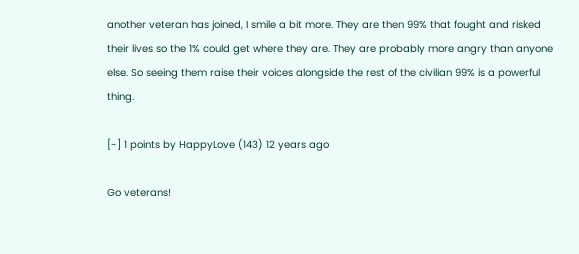another veteran has joined, I smile a bit more. They are then 99% that fought and risked their lives so the 1% could get where they are. They are probably more angry than anyone else. So seeing them raise their voices alongside the rest of the civilian 99% is a powerful thing.

[-] 1 points by HappyLove (143) 12 years ago

Go veterans!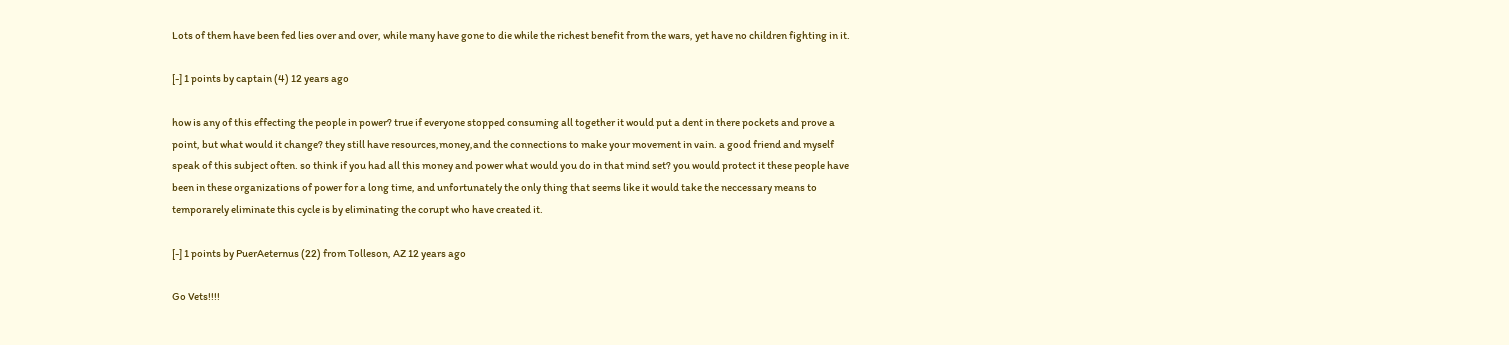Lots of them have been fed lies over and over, while many have gone to die while the richest benefit from the wars, yet have no children fighting in it.

[-] 1 points by captain (4) 12 years ago

how is any of this effecting the people in power? true if everyone stopped consuming all together it would put a dent in there pockets and prove a point, but what would it change? they still have resources,money,and the connections to make your movement in vain. a good friend and myself speak of this subject often. so think if you had all this money and power what would you do in that mind set? you would protect it these people have been in these organizations of power for a long time, and unfortunately the only thing that seems like it would take the neccessary means to temporarely eliminate this cycle is by eliminating the corupt who have created it.

[-] 1 points by PuerAeternus (22) from Tolleson, AZ 12 years ago

Go Vets!!!!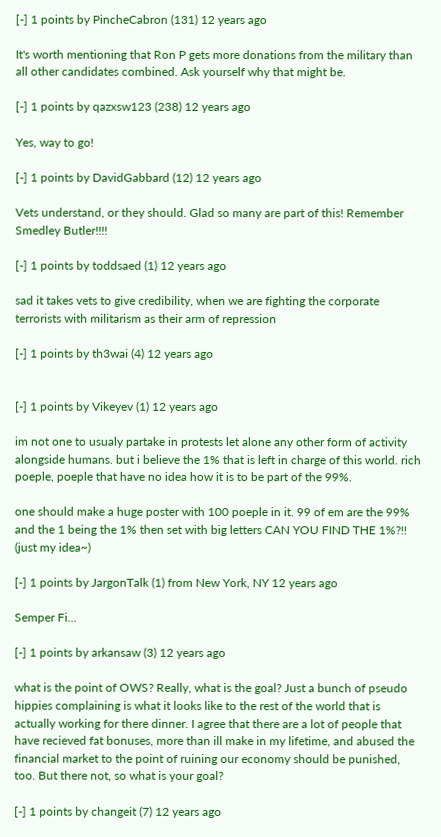[-] 1 points by PincheCabron (131) 12 years ago

It's worth mentioning that Ron P gets more donations from the military than all other candidates combined. Ask yourself why that might be.

[-] 1 points by qazxsw123 (238) 12 years ago

Yes, way to go!

[-] 1 points by DavidGabbard (12) 12 years ago

Vets understand, or they should. Glad so many are part of this! Remember Smedley Butler!!!!

[-] 1 points by toddsaed (1) 12 years ago

sad it takes vets to give credibility, when we are fighting the corporate terrorists with militarism as their arm of repression

[-] 1 points by th3wai (4) 12 years ago


[-] 1 points by Vikeyev (1) 12 years ago

im not one to usualy partake in protests let alone any other form of activity alongside humans. but i believe the 1% that is left in charge of this world. rich poeple, poeple that have no idea how it is to be part of the 99%.

one should make a huge poster with 100 poeple in it. 99 of em are the 99% and the 1 being the 1% then set with big letters CAN YOU FIND THE 1%?!! (just my idea~)

[-] 1 points by JargonTalk (1) from New York, NY 12 years ago

Semper Fi...

[-] 1 points by arkansaw (3) 12 years ago

what is the point of OWS? Really, what is the goal? Just a bunch of pseudo hippies complaining is what it looks like to the rest of the world that is actually working for there dinner. I agree that there are a lot of people that have recieved fat bonuses, more than ill make in my lifetime, and abused the financial market to the point of ruining our economy should be punished, too. But there not, so what is your goal?

[-] 1 points by changeit (7) 12 years ago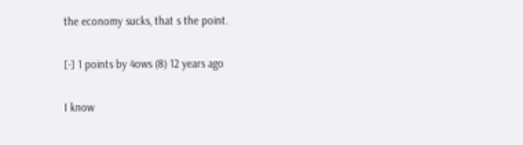the economy sucks, that s the point.

[-] 1 points by 4ows (8) 12 years ago

I know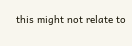this might not relate to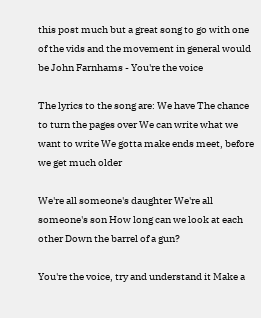this post much but a great song to go with one of the vids and the movement in general would be John Farnhams - You're the voice

The lyrics to the song are: We have The chance to turn the pages over We can write what we want to write We gotta make ends meet, before we get much older

We're all someone's daughter We're all someone's son How long can we look at each other Down the barrel of a gun?

You're the voice, try and understand it Make a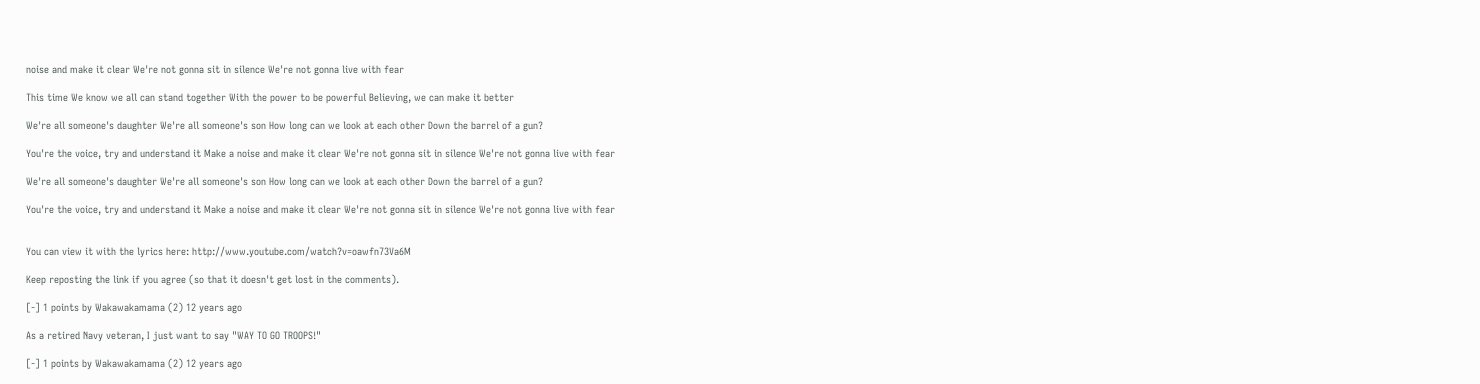noise and make it clear We're not gonna sit in silence We're not gonna live with fear

This time We know we all can stand together With the power to be powerful Believing, we can make it better

We're all someone's daughter We're all someone's son How long can we look at each other Down the barrel of a gun?

You're the voice, try and understand it Make a noise and make it clear We're not gonna sit in silence We're not gonna live with fear

We're all someone's daughter We're all someone's son How long can we look at each other Down the barrel of a gun?

You're the voice, try and understand it Make a noise and make it clear We're not gonna sit in silence We're not gonna live with fear


You can view it with the lyrics here: http://www.youtube.com/watch?v=oawfn73Va6M

Keep reposting the link if you agree (so that it doesn't get lost in the comments).

[-] 1 points by Wakawakamama (2) 12 years ago

As a retired Navy veteran, I just want to say "WAY TO GO TROOPS!"

[-] 1 points by Wakawakamama (2) 12 years ago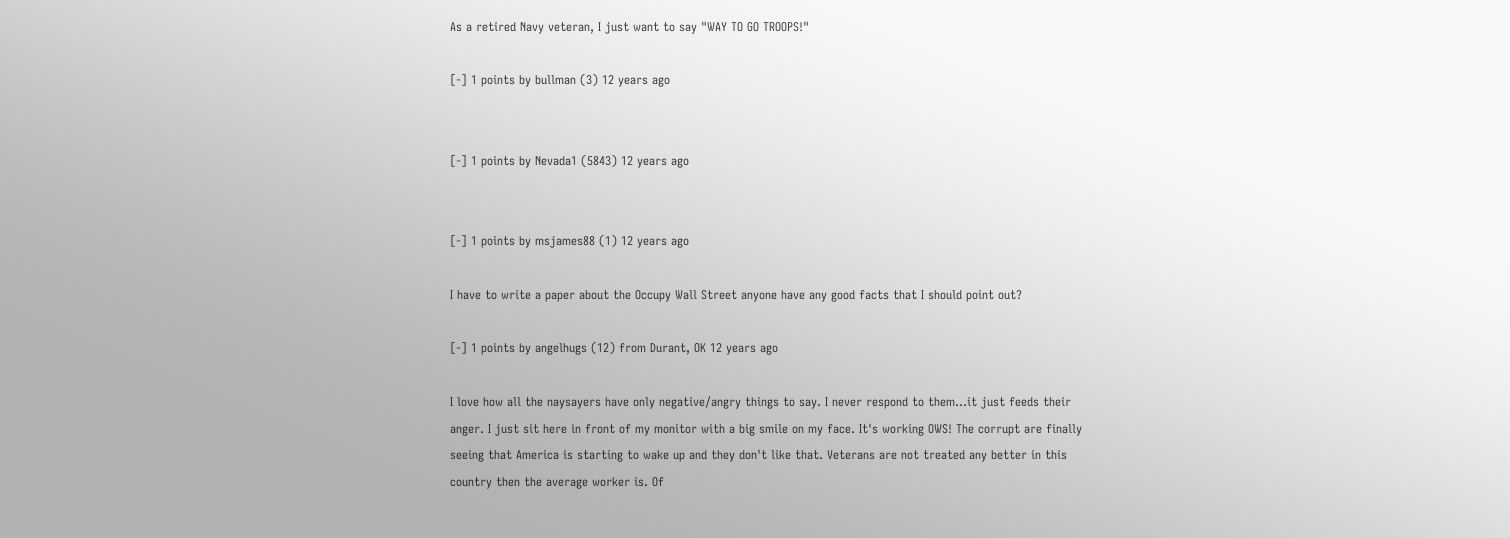As a retired Navy veteran, I just want to say "WAY TO GO TROOPS!"

[-] 1 points by bullman (3) 12 years ago


[-] 1 points by Nevada1 (5843) 12 years ago


[-] 1 points by msjames88 (1) 12 years ago

I have to write a paper about the Occupy Wall Street anyone have any good facts that I should point out?

[-] 1 points by angelhugs (12) from Durant, OK 12 years ago

I love how all the naysayers have only negative/angry things to say. I never respond to them...it just feeds their anger. I just sit here in front of my monitor with a big smile on my face. It's working OWS! The corrupt are finally seeing that America is starting to wake up and they don't like that. Veterans are not treated any better in this country then the average worker is. Of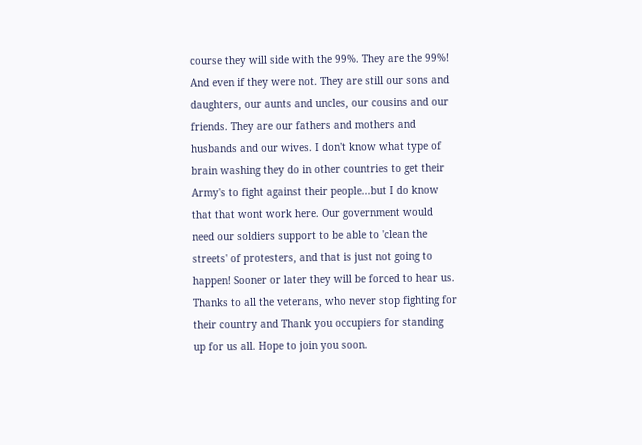course they will side with the 99%. They are the 99%! And even if they were not. They are still our sons and daughters, our aunts and uncles, our cousins and our friends. They are our fathers and mothers and husbands and our wives. I don't know what type of brain washing they do in other countries to get their Army's to fight against their people...but I do know that that wont work here. Our government would need our soldiers support to be able to 'clean the streets' of protesters, and that is just not going to happen! Sooner or later they will be forced to hear us. Thanks to all the veterans, who never stop fighting for their country and Thank you occupiers for standing up for us all. Hope to join you soon.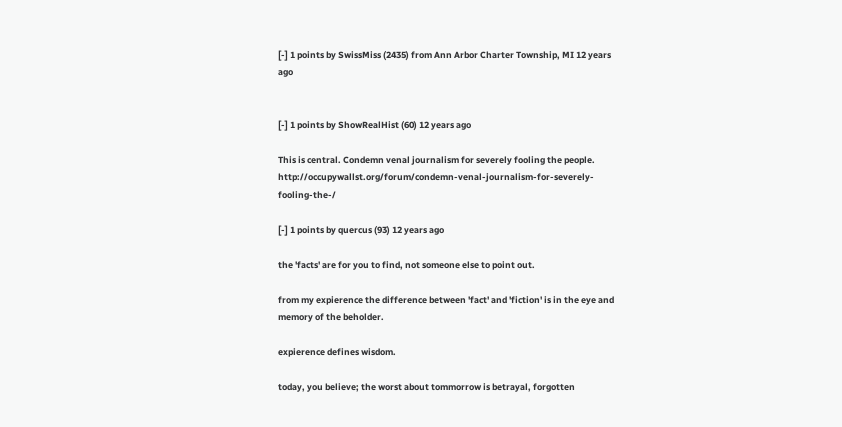[-] 1 points by SwissMiss (2435) from Ann Arbor Charter Township, MI 12 years ago


[-] 1 points by ShowRealHist (60) 12 years ago

This is central. Condemn venal journalism for severely fooling the people. http://occupywallst.org/forum/condemn-venal-journalism-for-severely-fooling-the-/

[-] 1 points by quercus (93) 12 years ago

the 'facts' are for you to find, not someone else to point out.

from my expierence the difference between 'fact' and 'fiction' is in the eye and memory of the beholder.

expierence defines wisdom.

today, you believe; the worst about tommorrow is betrayal, forgotten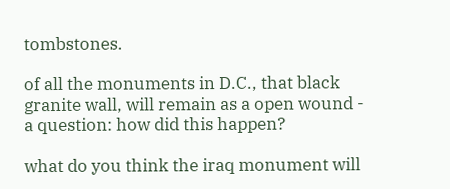tombstones.

of all the monuments in D.C., that black granite wall, will remain as a open wound - a question: how did this happen?

what do you think the iraq monument will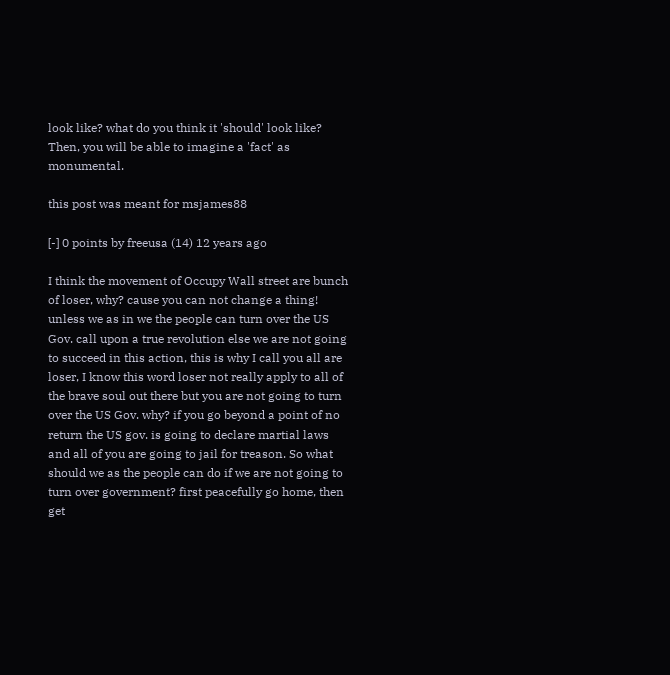look like? what do you think it 'should' look like? Then, you will be able to imagine a 'fact' as monumental.

this post was meant for msjames88

[-] 0 points by freeusa (14) 12 years ago

I think the movement of Occupy Wall street are bunch of loser, why? cause you can not change a thing! unless we as in we the people can turn over the US Gov. call upon a true revolution else we are not going to succeed in this action, this is why I call you all are loser, I know this word loser not really apply to all of the brave soul out there but you are not going to turn over the US Gov. why? if you go beyond a point of no return the US gov. is going to declare martial laws and all of you are going to jail for treason. So what should we as the people can do if we are not going to turn over government? first peacefully go home, then get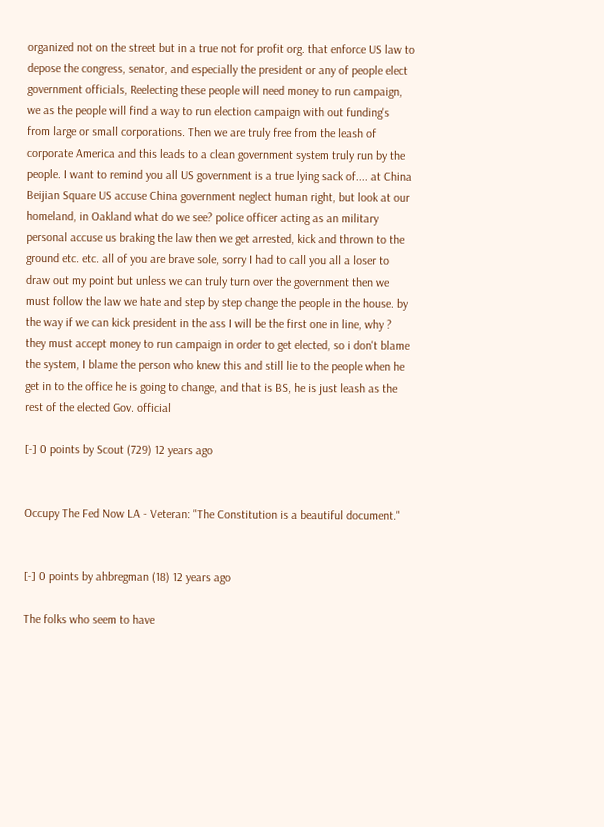organized not on the street but in a true not for profit org. that enforce US law to depose the congress, senator, and especially the president or any of people elect government officials, Reelecting these people will need money to run campaign, we as the people will find a way to run election campaign with out funding's from large or small corporations. Then we are truly free from the leash of corporate America and this leads to a clean government system truly run by the people. I want to remind you all US government is a true lying sack of.... at China Beijian Square US accuse China government neglect human right, but look at our homeland, in Oakland what do we see? police officer acting as an military personal accuse us braking the law then we get arrested, kick and thrown to the ground etc. etc. all of you are brave sole, sorry I had to call you all a loser to draw out my point but unless we can truly turn over the government then we must follow the law we hate and step by step change the people in the house. by the way if we can kick president in the ass I will be the first one in line, why ? they must accept money to run campaign in order to get elected, so i don't blame the system, I blame the person who knew this and still lie to the people when he get in to the office he is going to change, and that is BS, he is just leash as the rest of the elected Gov. official

[-] 0 points by Scout (729) 12 years ago


Occupy The Fed Now LA - Veteran: "The Constitution is a beautiful document."


[-] 0 points by ahbregman (18) 12 years ago

The folks who seem to have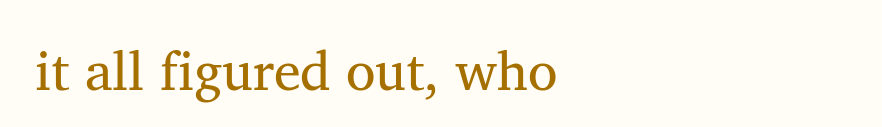it all figured out, who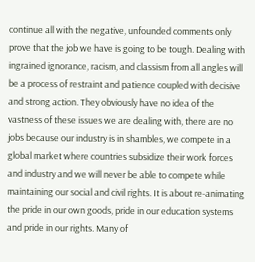continue all with the negative, unfounded comments only prove that the job we have is going to be tough. Dealing with ingrained ignorance, racism, and classism from all angles will be a process of restraint and patience coupled with decisive and strong action. They obviously have no idea of the vastness of these issues we are dealing with, there are no jobs because our industry is in shambles, we compete in a global market where countries subsidize their work forces and industry and we will never be able to compete while maintaining our social and civil rights. It is about re-animating the pride in our own goods, pride in our education systems and pride in our rights. Many of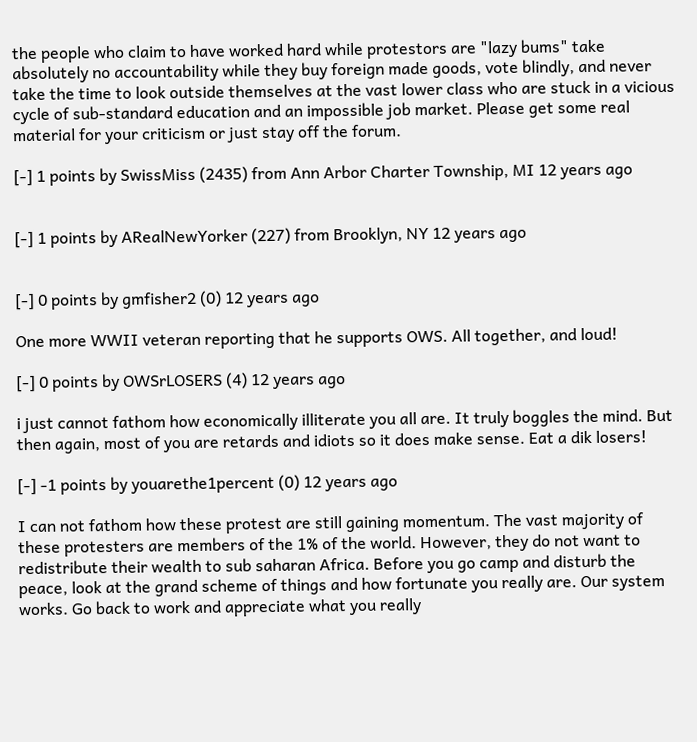the people who claim to have worked hard while protestors are "lazy bums" take absolutely no accountability while they buy foreign made goods, vote blindly, and never take the time to look outside themselves at the vast lower class who are stuck in a vicious cycle of sub-standard education and an impossible job market. Please get some real material for your criticism or just stay off the forum.

[-] 1 points by SwissMiss (2435) from Ann Arbor Charter Township, MI 12 years ago


[-] 1 points by ARealNewYorker (227) from Brooklyn, NY 12 years ago


[-] 0 points by gmfisher2 (0) 12 years ago

One more WWII veteran reporting that he supports OWS. All together, and loud!

[-] 0 points by OWSrLOSERS (4) 12 years ago

i just cannot fathom how economically illiterate you all are. It truly boggles the mind. But then again, most of you are retards and idiots so it does make sense. Eat a dik losers!

[-] -1 points by youarethe1percent (0) 12 years ago

I can not fathom how these protest are still gaining momentum. The vast majority of these protesters are members of the 1% of the world. However, they do not want to redistribute their wealth to sub saharan Africa. Before you go camp and disturb the peace, look at the grand scheme of things and how fortunate you really are. Our system works. Go back to work and appreciate what you really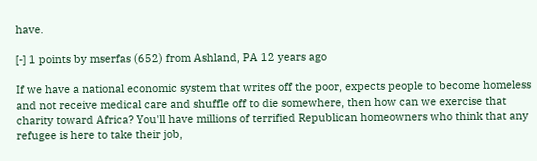have.

[-] 1 points by mserfas (652) from Ashland, PA 12 years ago

If we have a national economic system that writes off the poor, expects people to become homeless and not receive medical care and shuffle off to die somewhere, then how can we exercise that charity toward Africa? You'll have millions of terrified Republican homeowners who think that any refugee is here to take their job,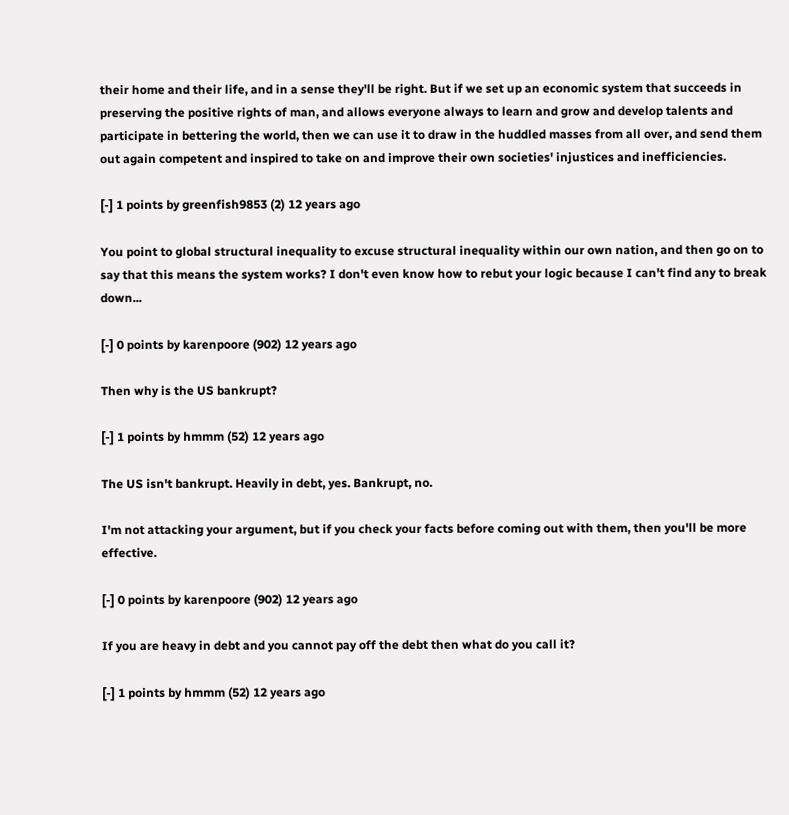their home and their life, and in a sense they'll be right. But if we set up an economic system that succeeds in preserving the positive rights of man, and allows everyone always to learn and grow and develop talents and participate in bettering the world, then we can use it to draw in the huddled masses from all over, and send them out again competent and inspired to take on and improve their own societies' injustices and inefficiencies.

[-] 1 points by greenfish9853 (2) 12 years ago

You point to global structural inequality to excuse structural inequality within our own nation, and then go on to say that this means the system works? I don't even know how to rebut your logic because I can't find any to break down...

[-] 0 points by karenpoore (902) 12 years ago

Then why is the US bankrupt?

[-] 1 points by hmmm (52) 12 years ago

The US isn't bankrupt. Heavily in debt, yes. Bankrupt, no.

I'm not attacking your argument, but if you check your facts before coming out with them, then you'll be more effective.

[-] 0 points by karenpoore (902) 12 years ago

If you are heavy in debt and you cannot pay off the debt then what do you call it?

[-] 1 points by hmmm (52) 12 years ago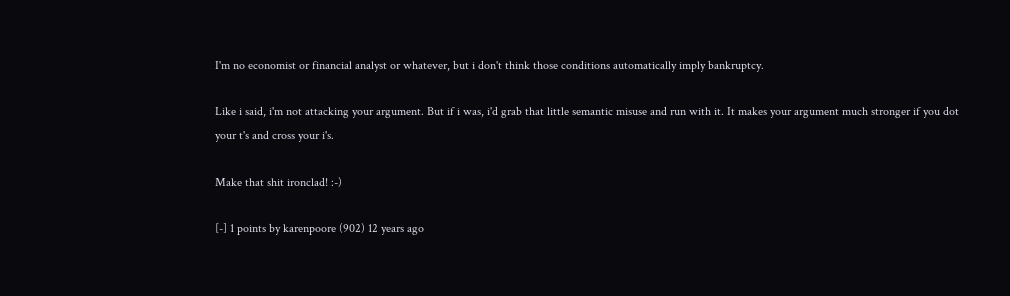I'm no economist or financial analyst or whatever, but i don't think those conditions automatically imply bankruptcy.

Like i said, i'm not attacking your argument. But if i was, i'd grab that little semantic misuse and run with it. It makes your argument much stronger if you dot your t's and cross your i's.

Make that shit ironclad! :-)

[-] 1 points by karenpoore (902) 12 years ago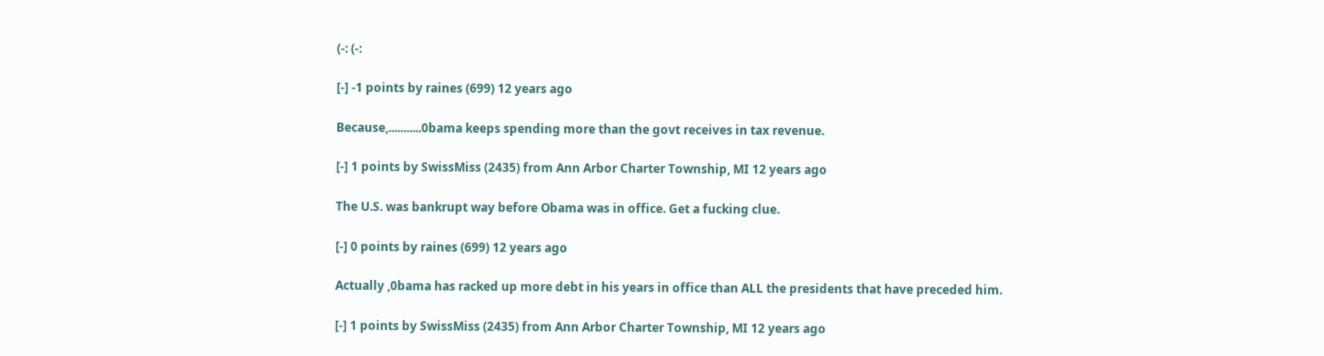(-: (-:

[-] -1 points by raines (699) 12 years ago

Because,...........0bama keeps spending more than the govt receives in tax revenue.

[-] 1 points by SwissMiss (2435) from Ann Arbor Charter Township, MI 12 years ago

The U.S. was bankrupt way before Obama was in office. Get a fucking clue.

[-] 0 points by raines (699) 12 years ago

Actually ,0bama has racked up more debt in his years in office than ALL the presidents that have preceded him.

[-] 1 points by SwissMiss (2435) from Ann Arbor Charter Township, MI 12 years ago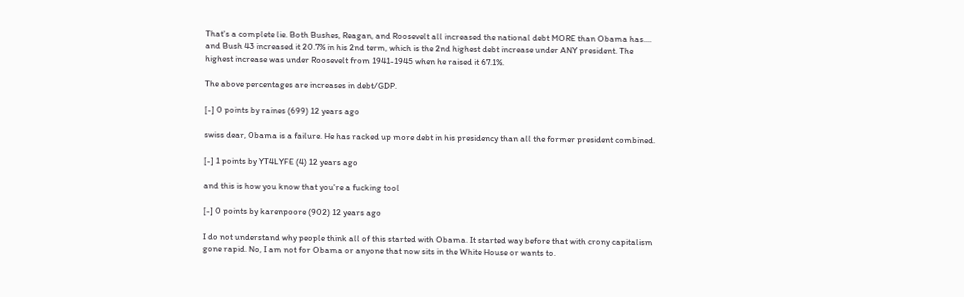That's a complete lie. Both Bushes, Reagan, and Roosevelt all increased the national debt MORE than Obama has.... and Bush 43 increased it 20.7% in his 2nd term, which is the 2nd highest debt increase under ANY president. The highest increase was under Roosevelt from 1941-1945 when he raised it 67.1%.

The above percentages are increases in debt/GDP.

[-] 0 points by raines (699) 12 years ago

swiss dear, 0bama is a failure. He has racked up more debt in his presidency than all the former president combined.

[-] 1 points by YT4LYFE (4) 12 years ago

and this is how you know that you're a fucking tool

[-] 0 points by karenpoore (902) 12 years ago

I do not understand why people think all of this started with Obama. It started way before that with crony capitalism gone rapid. No, I am not for Obama or anyone that now sits in the White House or wants to.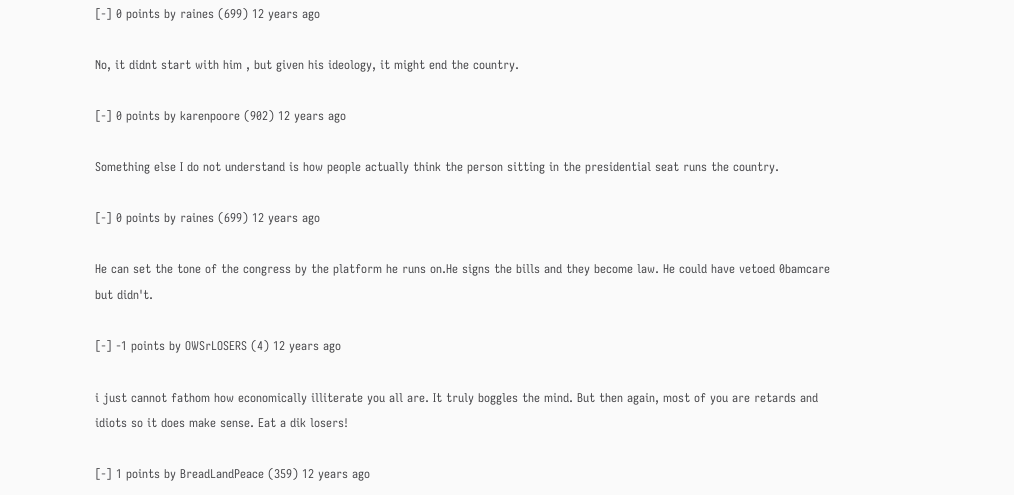[-] 0 points by raines (699) 12 years ago

No, it didnt start with him , but given his ideology, it might end the country.

[-] 0 points by karenpoore (902) 12 years ago

Something else I do not understand is how people actually think the person sitting in the presidential seat runs the country.

[-] 0 points by raines (699) 12 years ago

He can set the tone of the congress by the platform he runs on.He signs the bills and they become law. He could have vetoed 0bamcare but didn't.

[-] -1 points by OWSrLOSERS (4) 12 years ago

i just cannot fathom how economically illiterate you all are. It truly boggles the mind. But then again, most of you are retards and idiots so it does make sense. Eat a dik losers!

[-] 1 points by BreadLandPeace (359) 12 years ago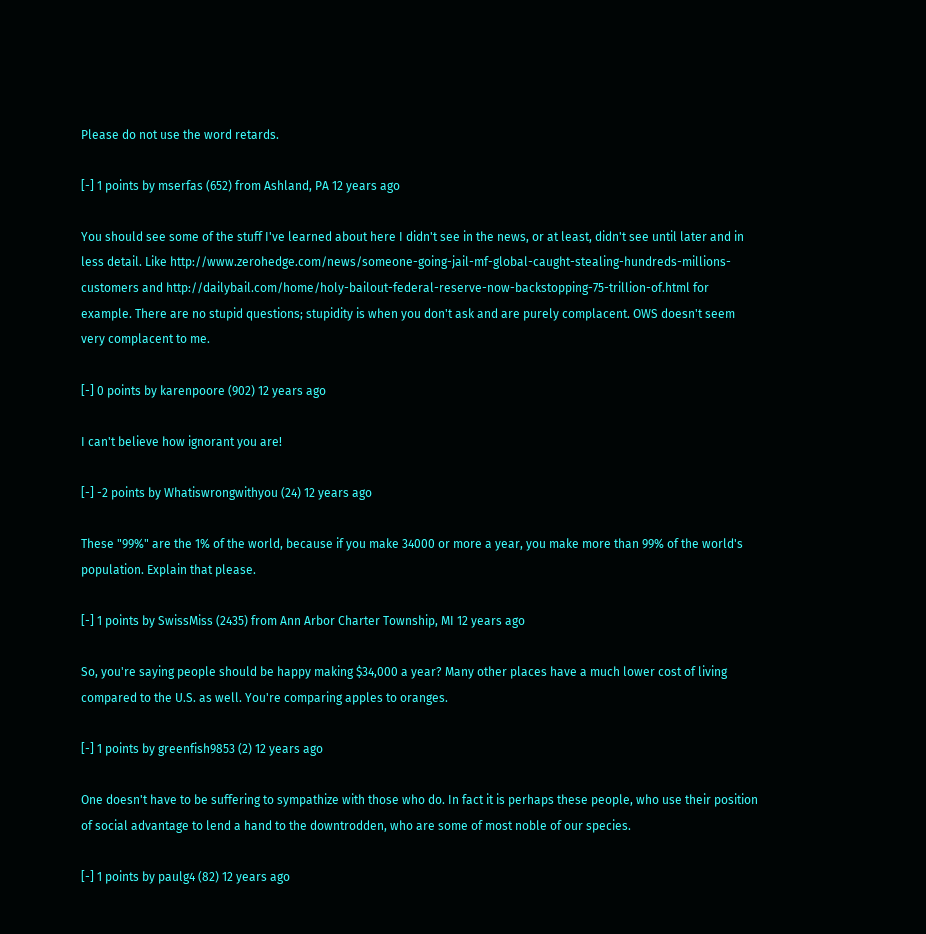Please do not use the word retards.

[-] 1 points by mserfas (652) from Ashland, PA 12 years ago

You should see some of the stuff I've learned about here I didn't see in the news, or at least, didn't see until later and in less detail. Like http://www.zerohedge.com/news/someone-going-jail-mf-global-caught-stealing-hundreds-millions-customers and http://dailybail.com/home/holy-bailout-federal-reserve-now-backstopping-75-trillion-of.html for example. There are no stupid questions; stupidity is when you don't ask and are purely complacent. OWS doesn't seem very complacent to me.

[-] 0 points by karenpoore (902) 12 years ago

I can't believe how ignorant you are!

[-] -2 points by Whatiswrongwithyou (24) 12 years ago

These "99%" are the 1% of the world, because if you make 34000 or more a year, you make more than 99% of the world's population. Explain that please.

[-] 1 points by SwissMiss (2435) from Ann Arbor Charter Township, MI 12 years ago

So, you're saying people should be happy making $34,000 a year? Many other places have a much lower cost of living compared to the U.S. as well. You're comparing apples to oranges.

[-] 1 points by greenfish9853 (2) 12 years ago

One doesn't have to be suffering to sympathize with those who do. In fact it is perhaps these people, who use their position of social advantage to lend a hand to the downtrodden, who are some of most noble of our species.

[-] 1 points by paulg4 (82) 12 years ago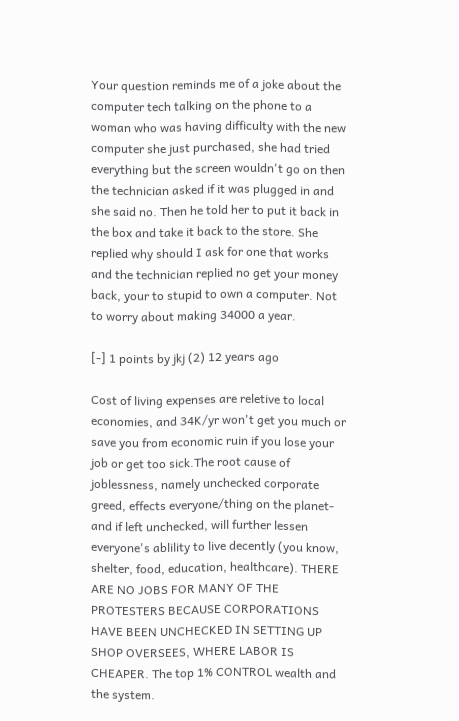Your question reminds me of a joke about the computer tech talking on the phone to a woman who was having difficulty with the new computer she just purchased, she had tried everything but the screen wouldn't go on then the technician asked if it was plugged in and she said no. Then he told her to put it back in the box and take it back to the store. She replied why should I ask for one that works and the technician replied no get your money back, your to stupid to own a computer. Not to worry about making 34000 a year.

[-] 1 points by jkj (2) 12 years ago

Cost of living expenses are reletive to local economies, and 34K/yr won't get you much or save you from economic ruin if you lose your job or get too sick.The root cause of joblessness, namely unchecked corporate greed, effects everyone/thing on the planet-and if left unchecked, will further lessen everyone's ablility to live decently (you know, shelter, food, education, healthcare). THERE ARE NO JOBS FOR MANY OF THE PROTESTERS BECAUSE CORPORATIONS HAVE BEEN UNCHECKED IN SETTING UP SHOP OVERSEES, WHERE LABOR IS CHEAPER. The top 1% CONTROL wealth and the system.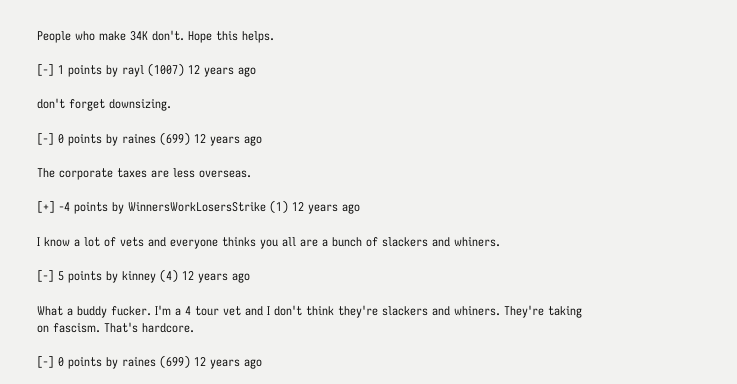People who make 34K don't. Hope this helps.

[-] 1 points by rayl (1007) 12 years ago

don't forget downsizing.

[-] 0 points by raines (699) 12 years ago

The corporate taxes are less overseas.

[+] -4 points by WinnersWorkLosersStrike (1) 12 years ago

I know a lot of vets and everyone thinks you all are a bunch of slackers and whiners.

[-] 5 points by kinney (4) 12 years ago

What a buddy fucker. I'm a 4 tour vet and I don't think they're slackers and whiners. They're taking on fascism. That's hardcore.

[-] 0 points by raines (699) 12 years ago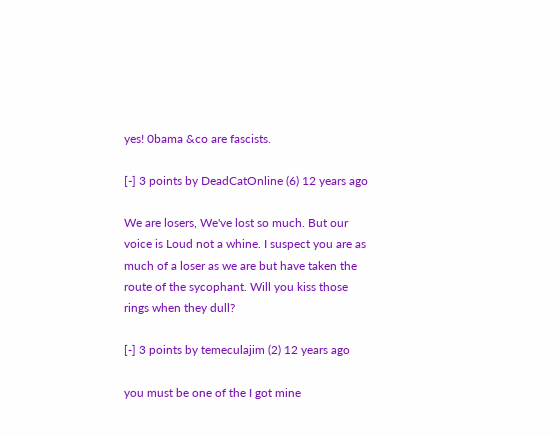yes! 0bama &co are fascists.

[-] 3 points by DeadCatOnline (6) 12 years ago

We are losers, We've lost so much. But our voice is Loud not a whine. I suspect you are as much of a loser as we are but have taken the route of the sycophant. Will you kiss those rings when they dull?

[-] 3 points by temeculajim (2) 12 years ago

you must be one of the I got mine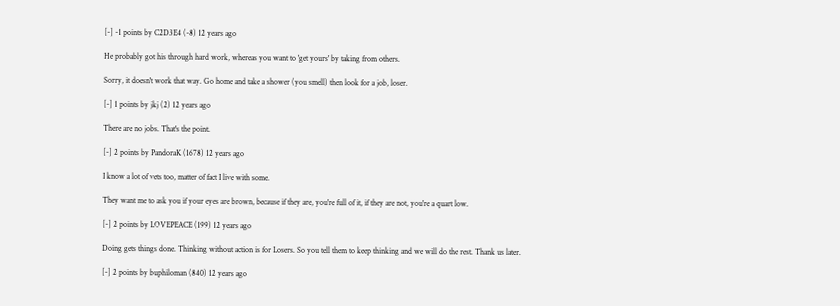[-] -1 points by C2D3E4 (-8) 12 years ago

He probably got his through hard work, whereas you want to 'get yours' by taking from others.

Sorry, it doesn't work that way. Go home and take a shower (you smell) then look for a job, loser.

[-] 1 points by jkj (2) 12 years ago

There are no jobs. That's the point.

[-] 2 points by PandoraK (1678) 12 years ago

I know a lot of vets too, matter of fact I live with some.

They want me to ask you if your eyes are brown, because if they are, you're full of it, if they are not, you're a quart low.

[-] 2 points by LOVEPEACE (199) 12 years ago

Doing gets things done. Thinking without action is for Losers. So you tell them to keep thinking and we will do the rest. Thank us later.

[-] 2 points by buphiloman (840) 12 years ago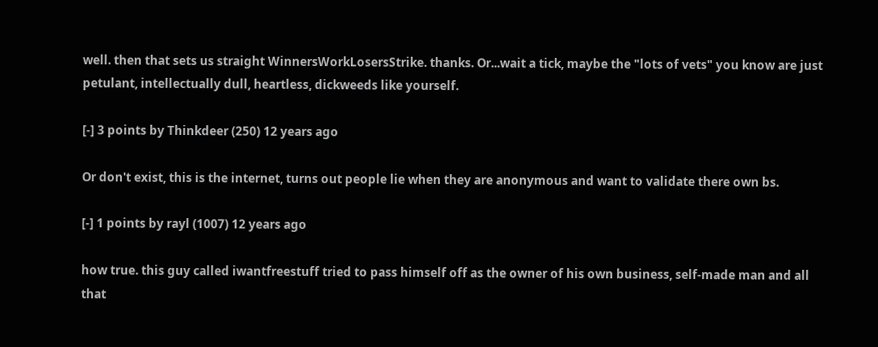well. then that sets us straight WinnersWorkLosersStrike. thanks. Or...wait a tick, maybe the "lots of vets" you know are just petulant, intellectually dull, heartless, dickweeds like yourself.

[-] 3 points by Thinkdeer (250) 12 years ago

Or don't exist, this is the internet, turns out people lie when they are anonymous and want to validate there own bs.

[-] 1 points by rayl (1007) 12 years ago

how true. this guy called iwantfreestuff tried to pass himself off as the owner of his own business, self-made man and all that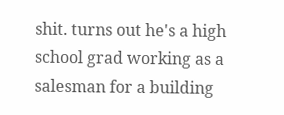shit. turns out he's a high school grad working as a salesman for a building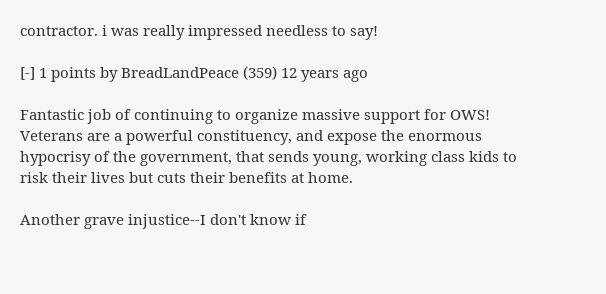contractor. i was really impressed needless to say!

[-] 1 points by BreadLandPeace (359) 12 years ago

Fantastic job of continuing to organize massive support for OWS! Veterans are a powerful constituency, and expose the enormous hypocrisy of the government, that sends young, working class kids to risk their lives but cuts their benefits at home.

Another grave injustice--I don't know if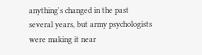anything's changed in the past several years, but army psychologists were making it near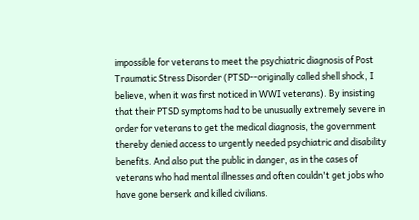impossible for veterans to meet the psychiatric diagnosis of Post Traumatic Stress Disorder (PTSD--originally called shell shock, I believe, when it was first noticed in WWI veterans). By insisting that their PTSD symptoms had to be unusually extremely severe in order for veterans to get the medical diagnosis, the government thereby denied access to urgently needed psychiatric and disability benefits. And also put the public in danger, as in the cases of veterans who had mental illnesses and often couldn't get jobs who have gone berserk and killed civilians.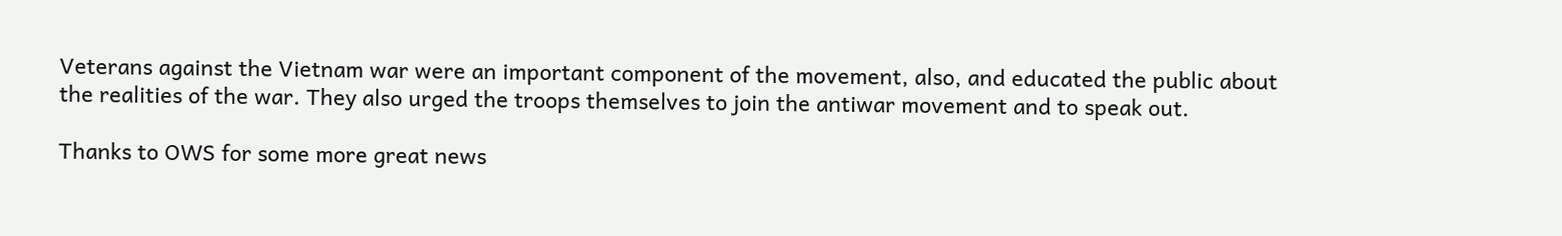Veterans against the Vietnam war were an important component of the movement, also, and educated the public about the realities of the war. They also urged the troops themselves to join the antiwar movement and to speak out.

Thanks to OWS for some more great news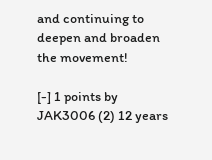and continuing to deepen and broaden the movement!

[-] 1 points by JAK3006 (2) 12 years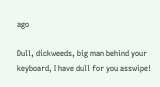ago

Dull, dickweeds, big man behind your keyboard, I have dull for you asswipe!